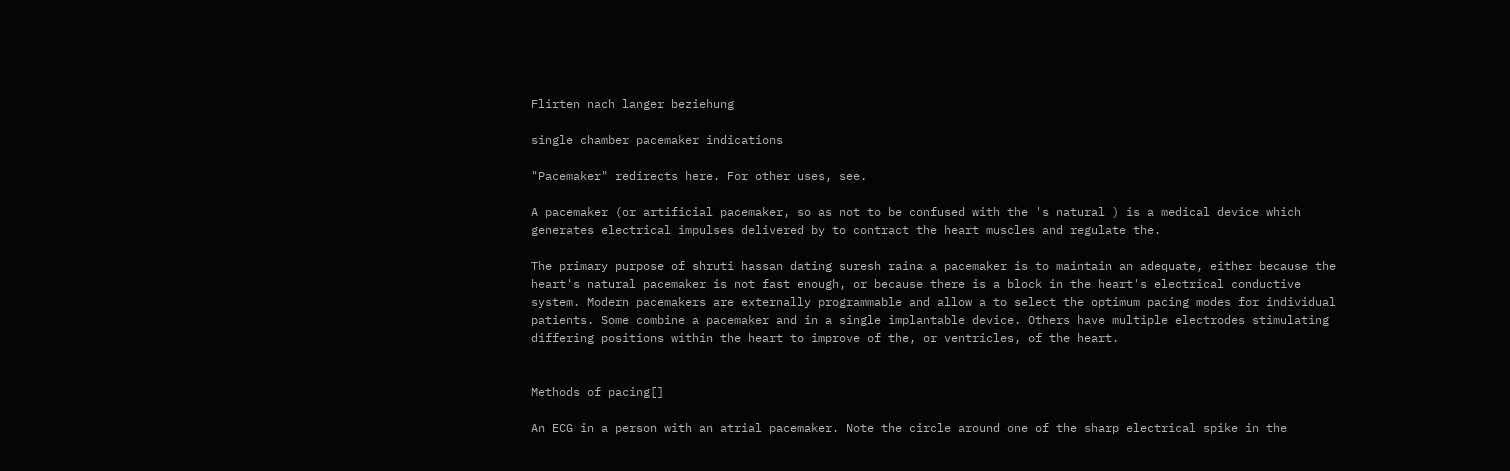Flirten nach langer beziehung

single chamber pacemaker indications

"Pacemaker" redirects here. For other uses, see.

A pacemaker (or artificial pacemaker, so as not to be confused with the 's natural ) is a medical device which generates electrical impulses delivered by to contract the heart muscles and regulate the.

The primary purpose of shruti hassan dating suresh raina a pacemaker is to maintain an adequate, either because the heart's natural pacemaker is not fast enough, or because there is a block in the heart's electrical conductive system. Modern pacemakers are externally programmable and allow a to select the optimum pacing modes for individual patients. Some combine a pacemaker and in a single implantable device. Others have multiple electrodes stimulating differing positions within the heart to improve of the, or ventricles, of the heart.


Methods of pacing[]

An ECG in a person with an atrial pacemaker. Note the circle around one of the sharp electrical spike in the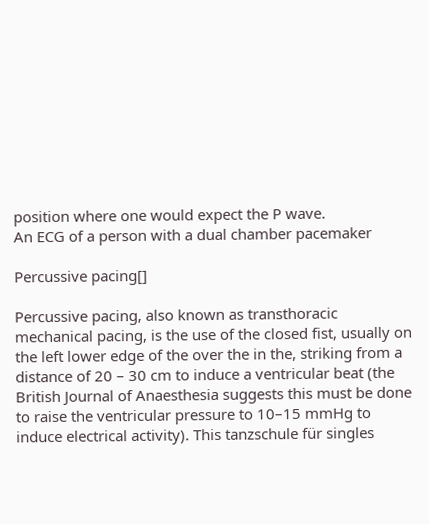position where one would expect the P wave.
An ECG of a person with a dual chamber pacemaker

Percussive pacing[]

Percussive pacing, also known as transthoracic mechanical pacing, is the use of the closed fist, usually on the left lower edge of the over the in the, striking from a distance of 20 – 30 cm to induce a ventricular beat (the British Journal of Anaesthesia suggests this must be done to raise the ventricular pressure to 10–15 mmHg to induce electrical activity). This tanzschule für singles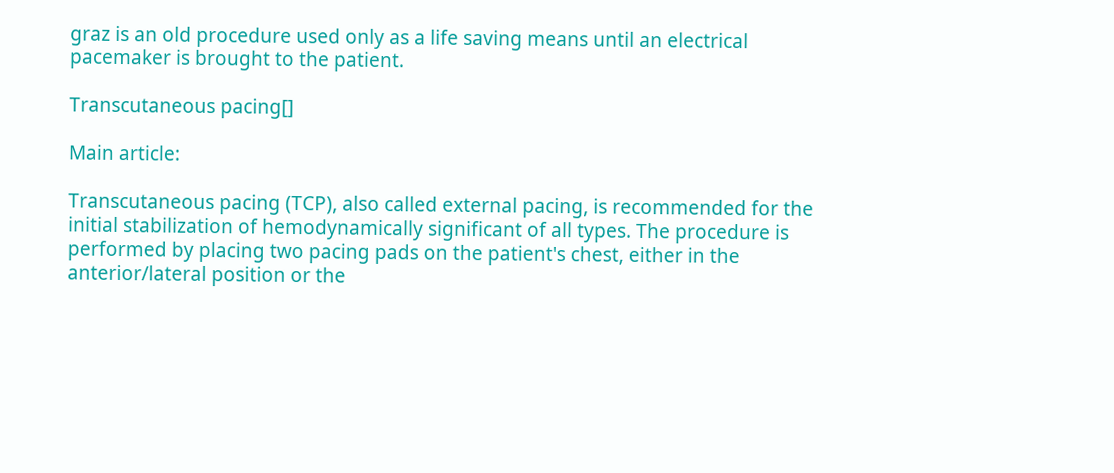graz is an old procedure used only as a life saving means until an electrical pacemaker is brought to the patient.

Transcutaneous pacing[]

Main article:

Transcutaneous pacing (TCP), also called external pacing, is recommended for the initial stabilization of hemodynamically significant of all types. The procedure is performed by placing two pacing pads on the patient's chest, either in the anterior/lateral position or the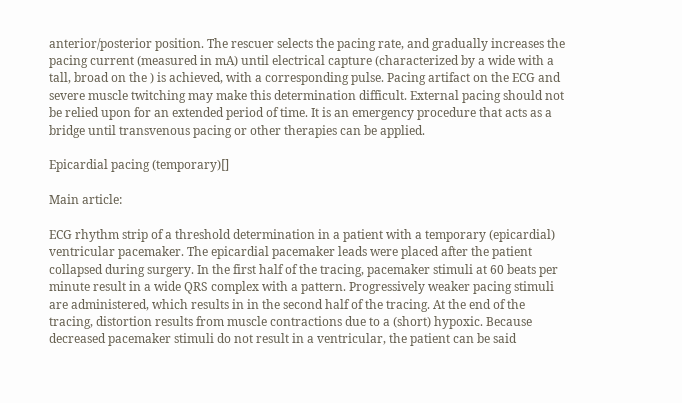anterior/posterior position. The rescuer selects the pacing rate, and gradually increases the pacing current (measured in mA) until electrical capture (characterized by a wide with a tall, broad on the ) is achieved, with a corresponding pulse. Pacing artifact on the ECG and severe muscle twitching may make this determination difficult. External pacing should not be relied upon for an extended period of time. It is an emergency procedure that acts as a bridge until transvenous pacing or other therapies can be applied.

Epicardial pacing (temporary)[]

Main article:

ECG rhythm strip of a threshold determination in a patient with a temporary (epicardial) ventricular pacemaker. The epicardial pacemaker leads were placed after the patient collapsed during surgery. In the first half of the tracing, pacemaker stimuli at 60 beats per minute result in a wide QRS complex with a pattern. Progressively weaker pacing stimuli are administered, which results in in the second half of the tracing. At the end of the tracing, distortion results from muscle contractions due to a (short) hypoxic. Because decreased pacemaker stimuli do not result in a ventricular, the patient can be said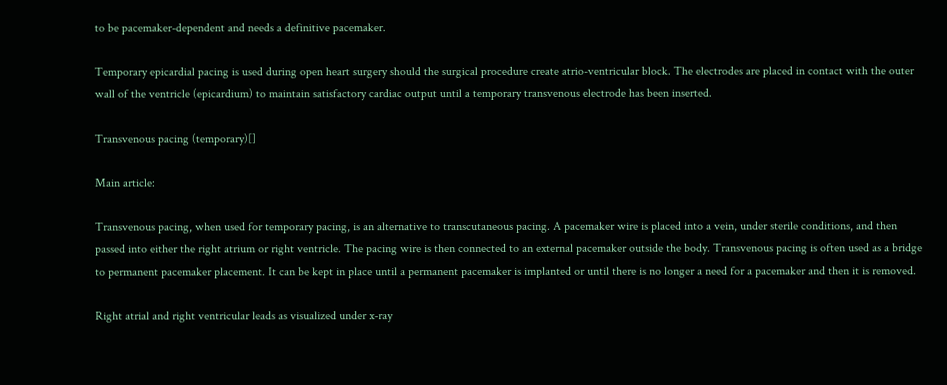to be pacemaker-dependent and needs a definitive pacemaker.

Temporary epicardial pacing is used during open heart surgery should the surgical procedure create atrio-ventricular block. The electrodes are placed in contact with the outer wall of the ventricle (epicardium) to maintain satisfactory cardiac output until a temporary transvenous electrode has been inserted.

Transvenous pacing (temporary)[]

Main article:

Transvenous pacing, when used for temporary pacing, is an alternative to transcutaneous pacing. A pacemaker wire is placed into a vein, under sterile conditions, and then passed into either the right atrium or right ventricle. The pacing wire is then connected to an external pacemaker outside the body. Transvenous pacing is often used as a bridge to permanent pacemaker placement. It can be kept in place until a permanent pacemaker is implanted or until there is no longer a need for a pacemaker and then it is removed.

Right atrial and right ventricular leads as visualized under x-ray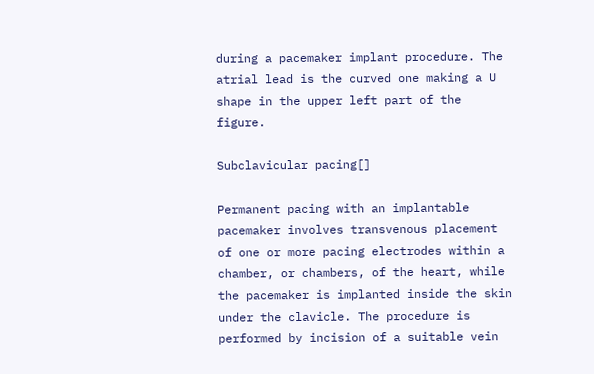during a pacemaker implant procedure. The atrial lead is the curved one making a U shape in the upper left part of the figure.

Subclavicular pacing[]

Permanent pacing with an implantable pacemaker involves transvenous placement of one or more pacing electrodes within a chamber, or chambers, of the heart, while the pacemaker is implanted inside the skin under the clavicle. The procedure is performed by incision of a suitable vein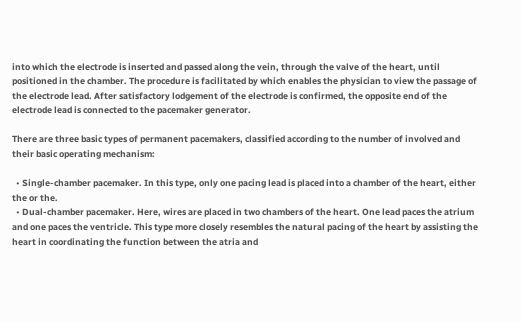into which the electrode is inserted and passed along the vein, through the valve of the heart, until positioned in the chamber. The procedure is facilitated by which enables the physician to view the passage of the electrode lead. After satisfactory lodgement of the electrode is confirmed, the opposite end of the electrode lead is connected to the pacemaker generator.

There are three basic types of permanent pacemakers, classified according to the number of involved and their basic operating mechanism:

  • Single-chamber pacemaker. In this type, only one pacing lead is placed into a chamber of the heart, either the or the.
  • Dual-chamber pacemaker. Here, wires are placed in two chambers of the heart. One lead paces the atrium and one paces the ventricle. This type more closely resembles the natural pacing of the heart by assisting the heart in coordinating the function between the atria and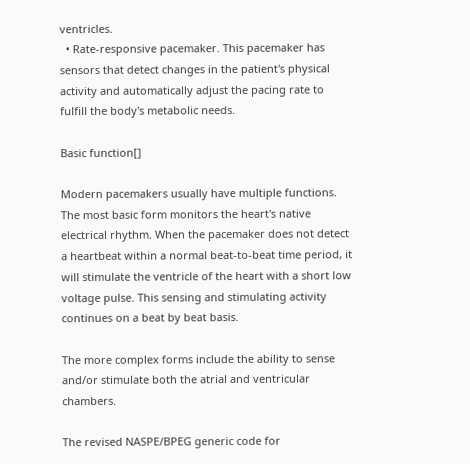ventricles.
  • Rate-responsive pacemaker. This pacemaker has sensors that detect changes in the patient's physical activity and automatically adjust the pacing rate to fulfill the body's metabolic needs.

Basic function[]

Modern pacemakers usually have multiple functions. The most basic form monitors the heart's native electrical rhythm. When the pacemaker does not detect a heartbeat within a normal beat-to-beat time period, it will stimulate the ventricle of the heart with a short low voltage pulse. This sensing and stimulating activity continues on a beat by beat basis.

The more complex forms include the ability to sense and/or stimulate both the atrial and ventricular chambers.

The revised NASPE/BPEG generic code for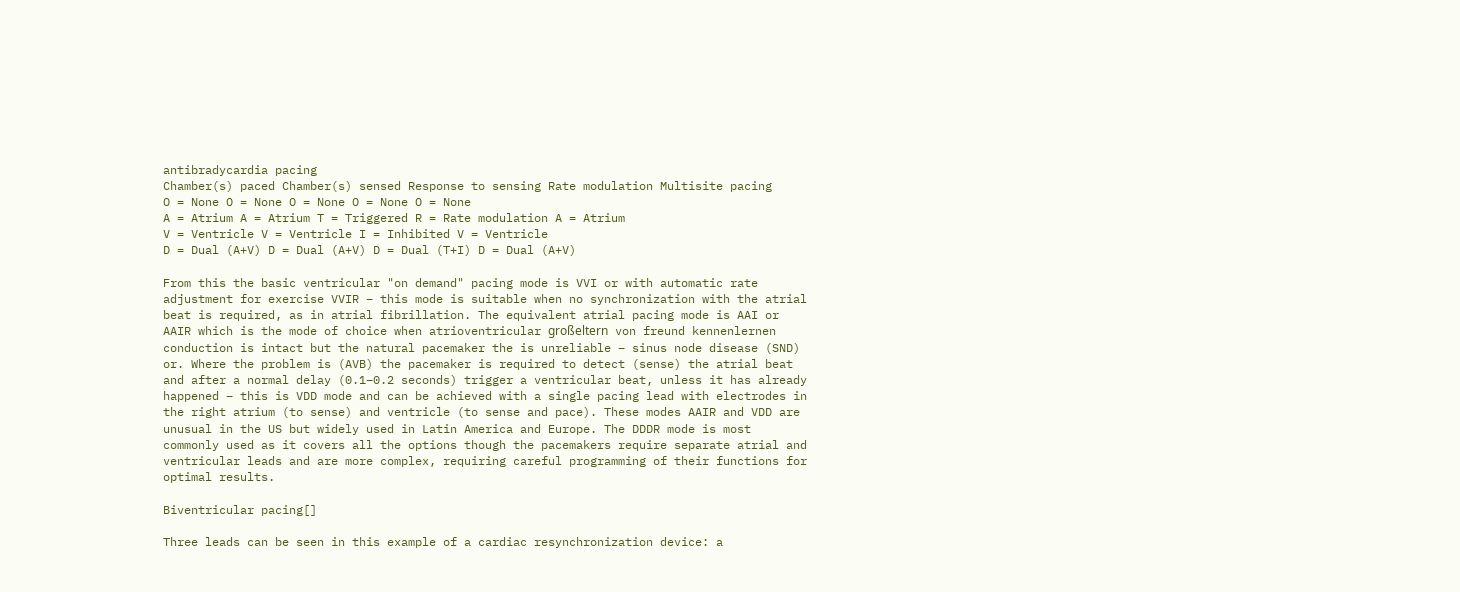antibradycardia pacing
Chamber(s) paced Chamber(s) sensed Response to sensing Rate modulation Multisite pacing
O = None O = None O = None O = None O = None
A = Atrium A = Atrium T = Triggered R = Rate modulation A = Atrium
V = Ventricle V = Ventricle I = Inhibited V = Ventricle
D = Dual (A+V) D = Dual (A+V) D = Dual (T+I) D = Dual (A+V)

From this the basic ventricular "on demand" pacing mode is VVI or with automatic rate adjustment for exercise VVIR – this mode is suitable when no synchronization with the atrial beat is required, as in atrial fibrillation. The equivalent atrial pacing mode is AAI or AAIR which is the mode of choice when atrioventricular großeltern von freund kennenlernen conduction is intact but the natural pacemaker the is unreliable – sinus node disease (SND) or. Where the problem is (AVB) the pacemaker is required to detect (sense) the atrial beat and after a normal delay (0.1–0.2 seconds) trigger a ventricular beat, unless it has already happened – this is VDD mode and can be achieved with a single pacing lead with electrodes in the right atrium (to sense) and ventricle (to sense and pace). These modes AAIR and VDD are unusual in the US but widely used in Latin America and Europe. The DDDR mode is most commonly used as it covers all the options though the pacemakers require separate atrial and ventricular leads and are more complex, requiring careful programming of their functions for optimal results.

Biventricular pacing[]

Three leads can be seen in this example of a cardiac resynchronization device: a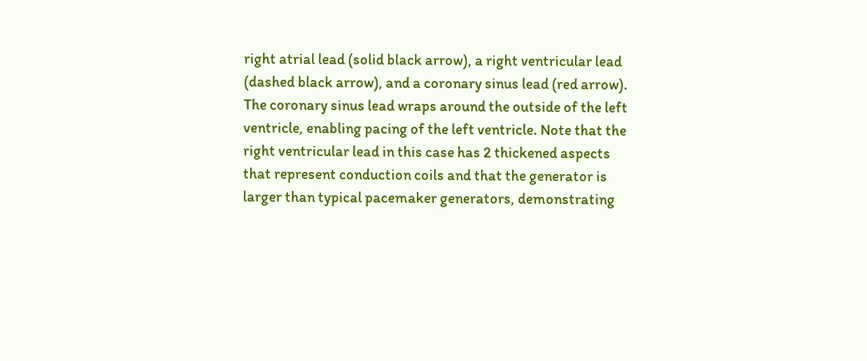right atrial lead (solid black arrow), a right ventricular lead (dashed black arrow), and a coronary sinus lead (red arrow). The coronary sinus lead wraps around the outside of the left ventricle, enabling pacing of the left ventricle. Note that the right ventricular lead in this case has 2 thickened aspects that represent conduction coils and that the generator is larger than typical pacemaker generators, demonstrating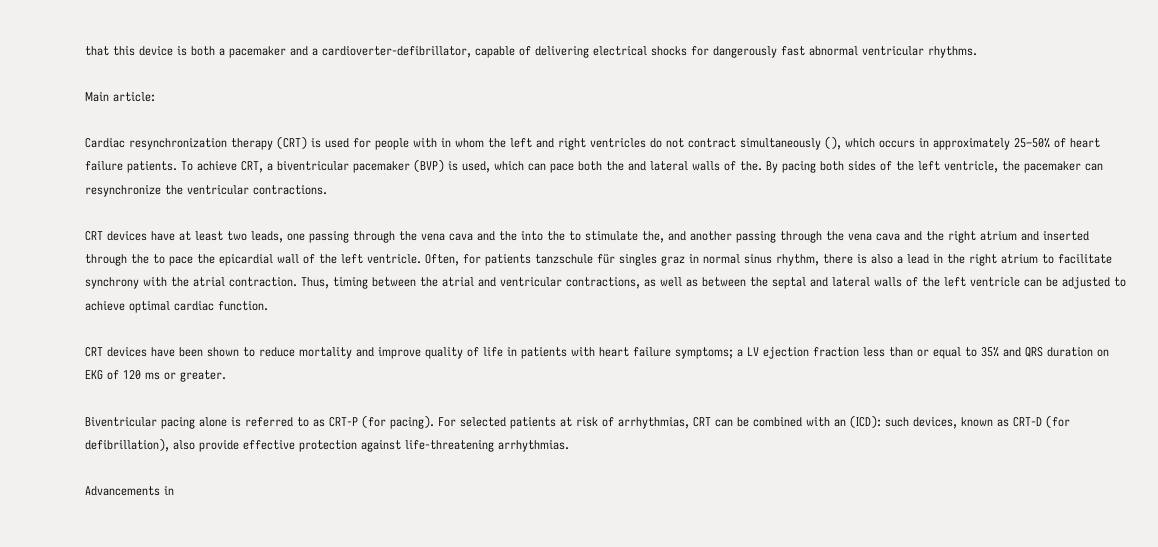that this device is both a pacemaker and a cardioverter-defibrillator, capable of delivering electrical shocks for dangerously fast abnormal ventricular rhythms.

Main article:

Cardiac resynchronization therapy (CRT) is used for people with in whom the left and right ventricles do not contract simultaneously (), which occurs in approximately 25–50% of heart failure patients. To achieve CRT, a biventricular pacemaker (BVP) is used, which can pace both the and lateral walls of the. By pacing both sides of the left ventricle, the pacemaker can resynchronize the ventricular contractions.

CRT devices have at least two leads, one passing through the vena cava and the into the to stimulate the, and another passing through the vena cava and the right atrium and inserted through the to pace the epicardial wall of the left ventricle. Often, for patients tanzschule für singles graz in normal sinus rhythm, there is also a lead in the right atrium to facilitate synchrony with the atrial contraction. Thus, timing between the atrial and ventricular contractions, as well as between the septal and lateral walls of the left ventricle can be adjusted to achieve optimal cardiac function.

CRT devices have been shown to reduce mortality and improve quality of life in patients with heart failure symptoms; a LV ejection fraction less than or equal to 35% and QRS duration on EKG of 120 ms or greater.

Biventricular pacing alone is referred to as CRT-P (for pacing). For selected patients at risk of arrhythmias, CRT can be combined with an (ICD): such devices, known as CRT-D (for defibrillation), also provide effective protection against life-threatening arrhythmias.

Advancements in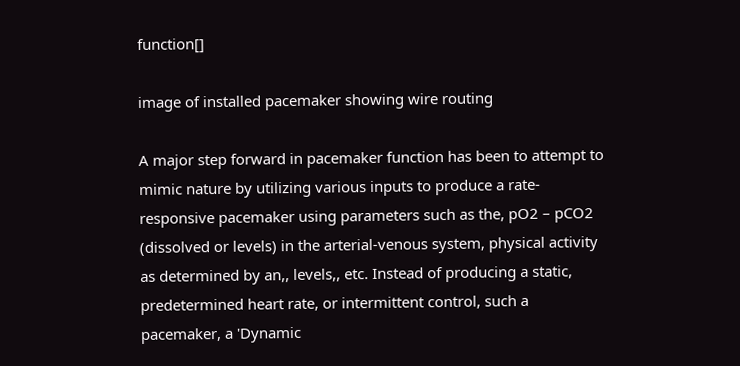function[]

image of installed pacemaker showing wire routing

A major step forward in pacemaker function has been to attempt to mimic nature by utilizing various inputs to produce a rate-responsive pacemaker using parameters such as the, pO2 – pCO2 (dissolved or levels) in the arterial-venous system, physical activity as determined by an,, levels,, etc. Instead of producing a static, predetermined heart rate, or intermittent control, such a pacemaker, a 'Dynamic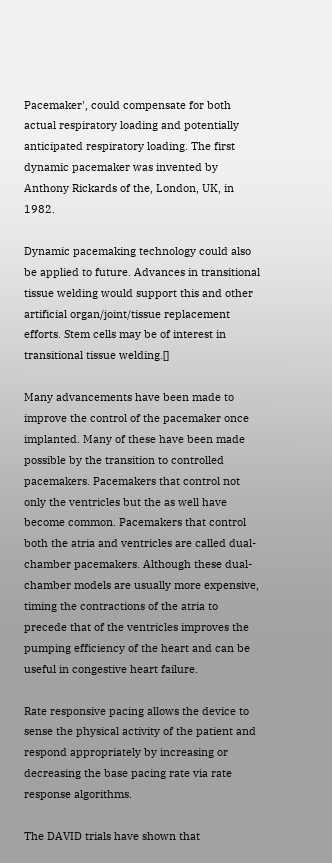Pacemaker', could compensate for both actual respiratory loading and potentially anticipated respiratory loading. The first dynamic pacemaker was invented by Anthony Rickards of the, London, UK, in 1982.

Dynamic pacemaking technology could also be applied to future. Advances in transitional tissue welding would support this and other artificial organ/joint/tissue replacement efforts. Stem cells may be of interest in transitional tissue welding.[]

Many advancements have been made to improve the control of the pacemaker once implanted. Many of these have been made possible by the transition to controlled pacemakers. Pacemakers that control not only the ventricles but the as well have become common. Pacemakers that control both the atria and ventricles are called dual-chamber pacemakers. Although these dual-chamber models are usually more expensive, timing the contractions of the atria to precede that of the ventricles improves the pumping efficiency of the heart and can be useful in congestive heart failure.

Rate responsive pacing allows the device to sense the physical activity of the patient and respond appropriately by increasing or decreasing the base pacing rate via rate response algorithms.

The DAVID trials have shown that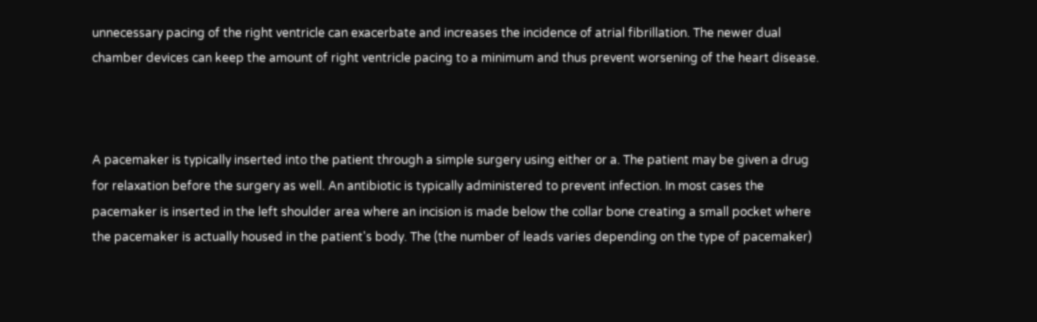unnecessary pacing of the right ventricle can exacerbate and increases the incidence of atrial fibrillation. The newer dual chamber devices can keep the amount of right ventricle pacing to a minimum and thus prevent worsening of the heart disease.



A pacemaker is typically inserted into the patient through a simple surgery using either or a. The patient may be given a drug for relaxation before the surgery as well. An antibiotic is typically administered to prevent infection. In most cases the pacemaker is inserted in the left shoulder area where an incision is made below the collar bone creating a small pocket where the pacemaker is actually housed in the patient's body. The (the number of leads varies depending on the type of pacemaker)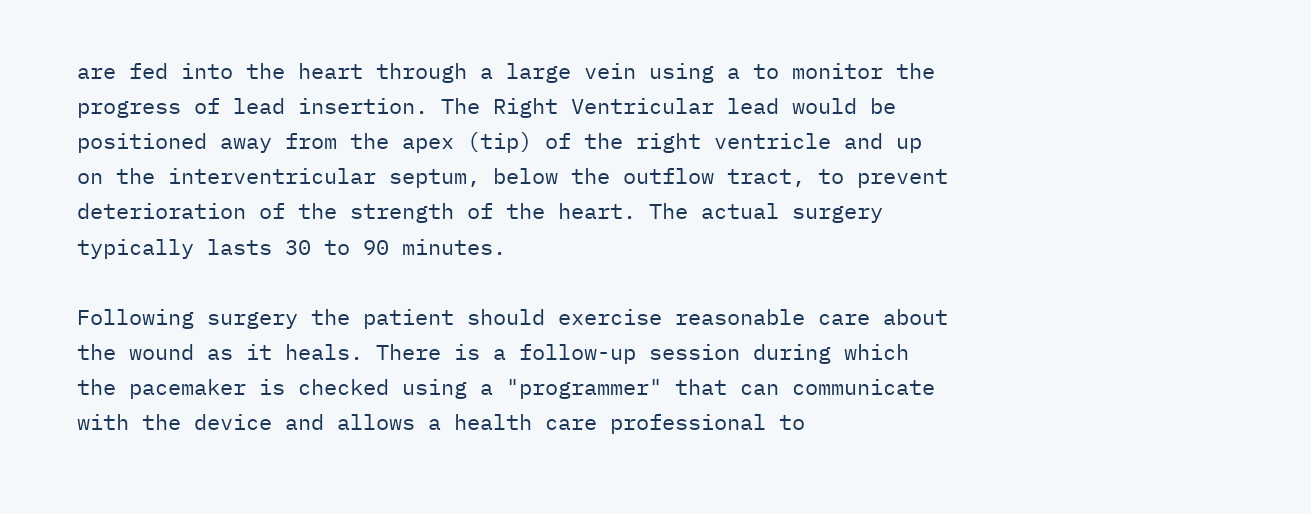are fed into the heart through a large vein using a to monitor the progress of lead insertion. The Right Ventricular lead would be positioned away from the apex (tip) of the right ventricle and up on the interventricular septum, below the outflow tract, to prevent deterioration of the strength of the heart. The actual surgery typically lasts 30 to 90 minutes.

Following surgery the patient should exercise reasonable care about the wound as it heals. There is a follow-up session during which the pacemaker is checked using a "programmer" that can communicate with the device and allows a health care professional to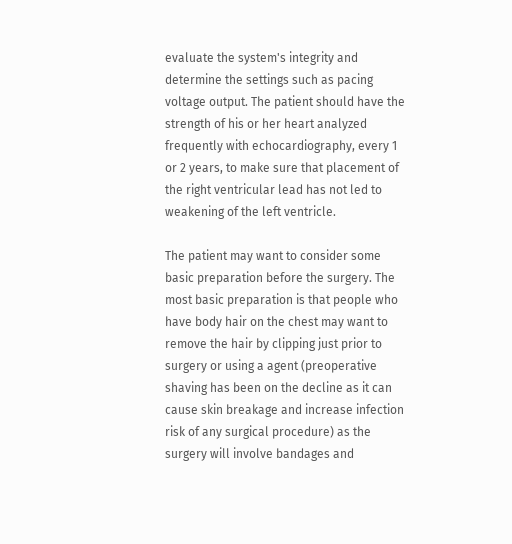evaluate the system's integrity and determine the settings such as pacing voltage output. The patient should have the strength of his or her heart analyzed frequently with echocardiography, every 1 or 2 years, to make sure that placement of the right ventricular lead has not led to weakening of the left ventricle.

The patient may want to consider some basic preparation before the surgery. The most basic preparation is that people who have body hair on the chest may want to remove the hair by clipping just prior to surgery or using a agent (preoperative shaving has been on the decline as it can cause skin breakage and increase infection risk of any surgical procedure) as the surgery will involve bandages and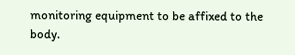monitoring equipment to be affixed to the body.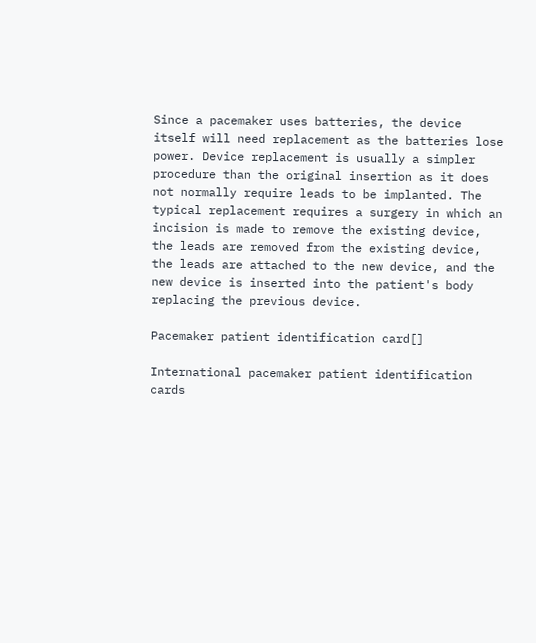Since a pacemaker uses batteries, the device itself will need replacement as the batteries lose power. Device replacement is usually a simpler procedure than the original insertion as it does not normally require leads to be implanted. The typical replacement requires a surgery in which an incision is made to remove the existing device, the leads are removed from the existing device, the leads are attached to the new device, and the new device is inserted into the patient's body replacing the previous device.

Pacemaker patient identification card[]

International pacemaker patient identification cards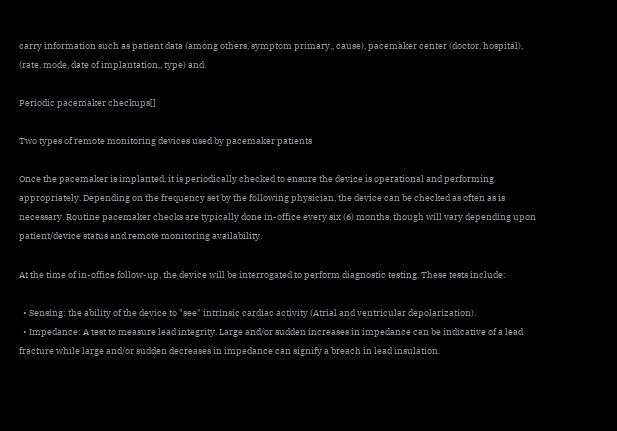carry information such as patient data (among others, symptom primary,, cause), pacemaker center (doctor, hospital), (rate, mode, date of implantation,, type) and.

Periodic pacemaker checkups[]

Two types of remote monitoring devices used by pacemaker patients

Once the pacemaker is implanted, it is periodically checked to ensure the device is operational and performing appropriately. Depending on the frequency set by the following physician, the device can be checked as often as is necessary. Routine pacemaker checks are typically done in-office every six (6) months, though will vary depending upon patient/device status and remote monitoring availability.

At the time of in-office follow-up, the device will be interrogated to perform diagnostic testing. These tests include:

  • Sensing: the ability of the device to "see" intrinsic cardiac activity (Atrial and ventricular depolarization).
  • Impedance: A test to measure lead integrity. Large and/or sudden increases in impedance can be indicative of a lead fracture while large and/or sudden decreases in impedance can signify a breach in lead insulation.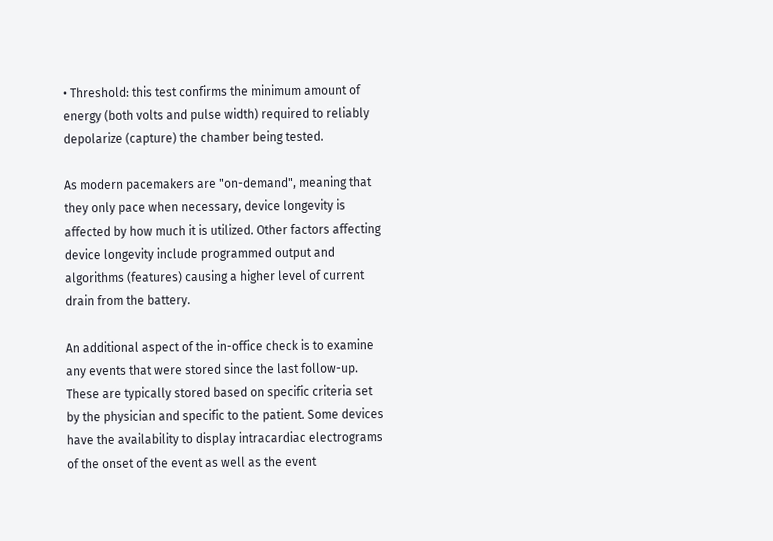• Threshold: this test confirms the minimum amount of energy (both volts and pulse width) required to reliably depolarize (capture) the chamber being tested.

As modern pacemakers are "on-demand", meaning that they only pace when necessary, device longevity is affected by how much it is utilized. Other factors affecting device longevity include programmed output and algorithms (features) causing a higher level of current drain from the battery.

An additional aspect of the in-office check is to examine any events that were stored since the last follow-up. These are typically stored based on specific criteria set by the physician and specific to the patient. Some devices have the availability to display intracardiac electrograms of the onset of the event as well as the event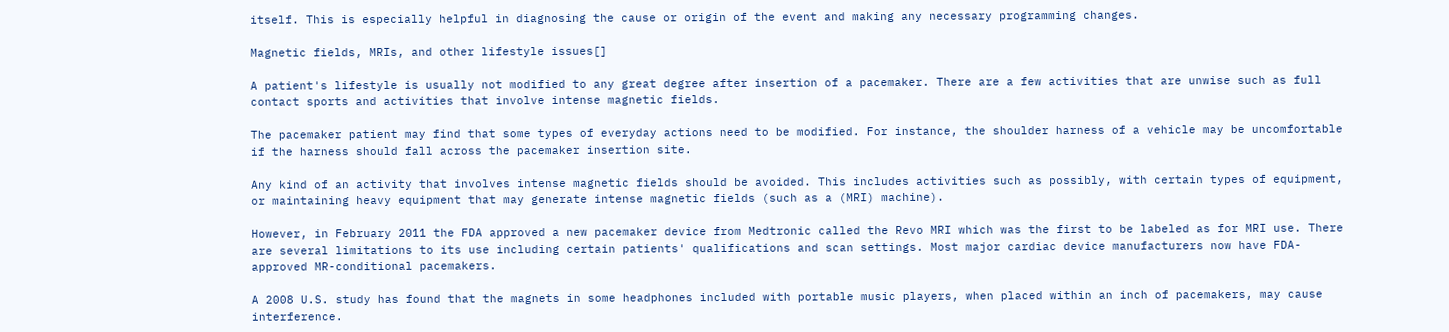itself. This is especially helpful in diagnosing the cause or origin of the event and making any necessary programming changes.

Magnetic fields, MRIs, and other lifestyle issues[]

A patient's lifestyle is usually not modified to any great degree after insertion of a pacemaker. There are a few activities that are unwise such as full contact sports and activities that involve intense magnetic fields.

The pacemaker patient may find that some types of everyday actions need to be modified. For instance, the shoulder harness of a vehicle may be uncomfortable if the harness should fall across the pacemaker insertion site.

Any kind of an activity that involves intense magnetic fields should be avoided. This includes activities such as possibly, with certain types of equipment, or maintaining heavy equipment that may generate intense magnetic fields (such as a (MRI) machine).

However, in February 2011 the FDA approved a new pacemaker device from Medtronic called the Revo MRI which was the first to be labeled as for MRI use. There are several limitations to its use including certain patients' qualifications and scan settings. Most major cardiac device manufacturers now have FDA-approved MR-conditional pacemakers.

A 2008 U.S. study has found that the magnets in some headphones included with portable music players, when placed within an inch of pacemakers, may cause interference.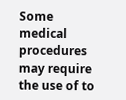Some medical procedures may require the use of to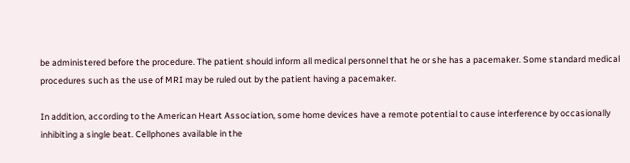be administered before the procedure. The patient should inform all medical personnel that he or she has a pacemaker. Some standard medical procedures such as the use of MRI may be ruled out by the patient having a pacemaker.

In addition, according to the American Heart Association, some home devices have a remote potential to cause interference by occasionally inhibiting a single beat. Cellphones available in the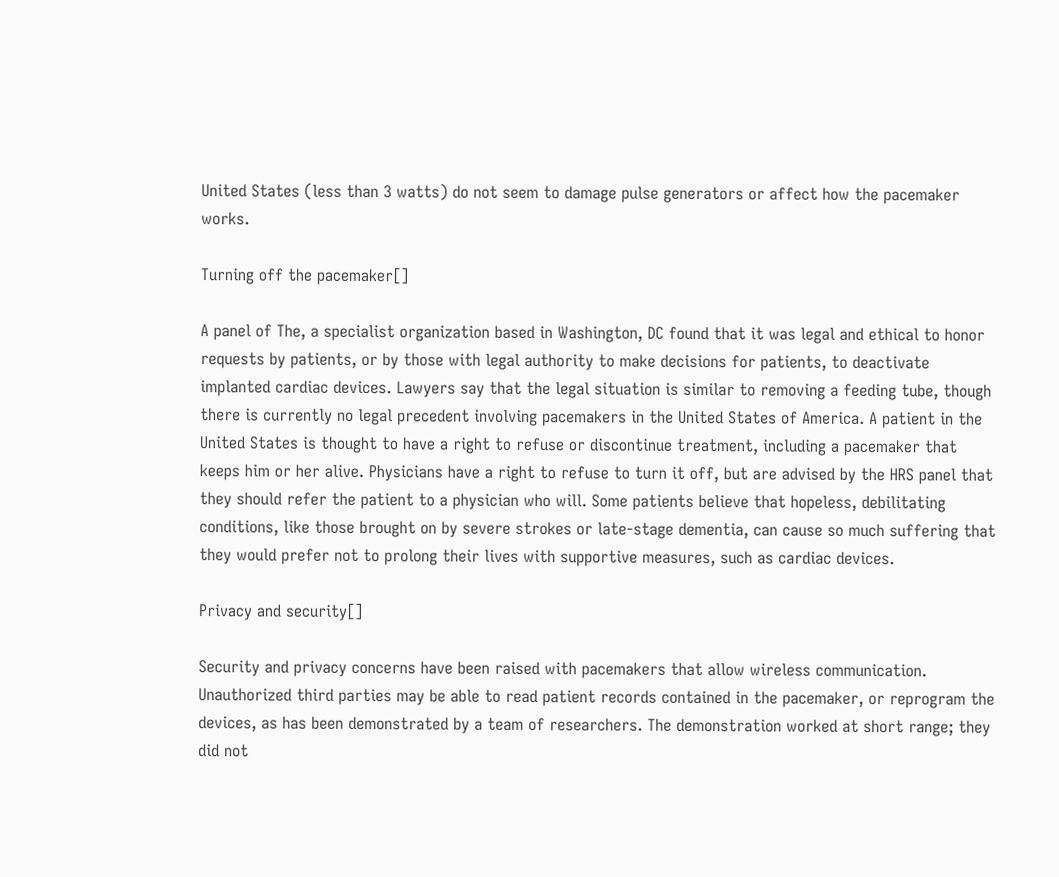United States (less than 3 watts) do not seem to damage pulse generators or affect how the pacemaker works.

Turning off the pacemaker[]

A panel of The, a specialist organization based in Washington, DC found that it was legal and ethical to honor requests by patients, or by those with legal authority to make decisions for patients, to deactivate implanted cardiac devices. Lawyers say that the legal situation is similar to removing a feeding tube, though there is currently no legal precedent involving pacemakers in the United States of America. A patient in the United States is thought to have a right to refuse or discontinue treatment, including a pacemaker that keeps him or her alive. Physicians have a right to refuse to turn it off, but are advised by the HRS panel that they should refer the patient to a physician who will. Some patients believe that hopeless, debilitating conditions, like those brought on by severe strokes or late-stage dementia, can cause so much suffering that they would prefer not to prolong their lives with supportive measures, such as cardiac devices.

Privacy and security[]

Security and privacy concerns have been raised with pacemakers that allow wireless communication. Unauthorized third parties may be able to read patient records contained in the pacemaker, or reprogram the devices, as has been demonstrated by a team of researchers. The demonstration worked at short range; they did not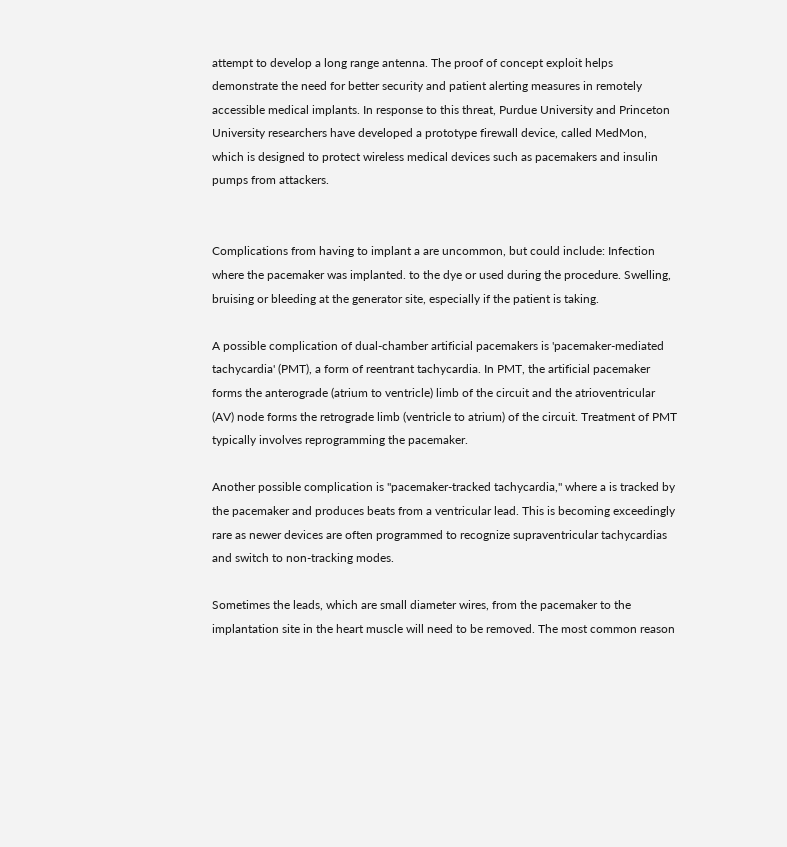attempt to develop a long range antenna. The proof of concept exploit helps demonstrate the need for better security and patient alerting measures in remotely accessible medical implants. In response to this threat, Purdue University and Princeton University researchers have developed a prototype firewall device, called MedMon, which is designed to protect wireless medical devices such as pacemakers and insulin pumps from attackers.


Complications from having to implant a are uncommon, but could include: Infection where the pacemaker was implanted. to the dye or used during the procedure. Swelling, bruising or bleeding at the generator site, especially if the patient is taking.

A possible complication of dual-chamber artificial pacemakers is 'pacemaker-mediated tachycardia' (PMT), a form of reentrant tachycardia. In PMT, the artificial pacemaker forms the anterograde (atrium to ventricle) limb of the circuit and the atrioventricular (AV) node forms the retrograde limb (ventricle to atrium) of the circuit. Treatment of PMT typically involves reprogramming the pacemaker.

Another possible complication is "pacemaker-tracked tachycardia," where a is tracked by the pacemaker and produces beats from a ventricular lead. This is becoming exceedingly rare as newer devices are often programmed to recognize supraventricular tachycardias and switch to non-tracking modes.

Sometimes the leads, which are small diameter wires, from the pacemaker to the implantation site in the heart muscle will need to be removed. The most common reason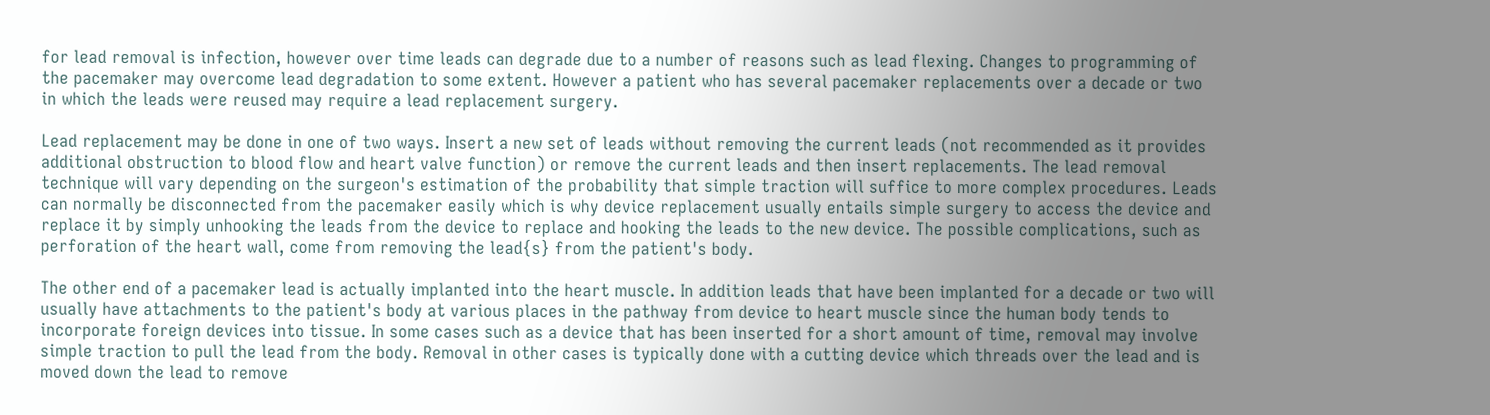for lead removal is infection, however over time leads can degrade due to a number of reasons such as lead flexing. Changes to programming of the pacemaker may overcome lead degradation to some extent. However a patient who has several pacemaker replacements over a decade or two in which the leads were reused may require a lead replacement surgery.

Lead replacement may be done in one of two ways. Insert a new set of leads without removing the current leads (not recommended as it provides additional obstruction to blood flow and heart valve function) or remove the current leads and then insert replacements. The lead removal technique will vary depending on the surgeon's estimation of the probability that simple traction will suffice to more complex procedures. Leads can normally be disconnected from the pacemaker easily which is why device replacement usually entails simple surgery to access the device and replace it by simply unhooking the leads from the device to replace and hooking the leads to the new device. The possible complications, such as perforation of the heart wall, come from removing the lead{s} from the patient's body.

The other end of a pacemaker lead is actually implanted into the heart muscle. In addition leads that have been implanted for a decade or two will usually have attachments to the patient's body at various places in the pathway from device to heart muscle since the human body tends to incorporate foreign devices into tissue. In some cases such as a device that has been inserted for a short amount of time, removal may involve simple traction to pull the lead from the body. Removal in other cases is typically done with a cutting device which threads over the lead and is moved down the lead to remove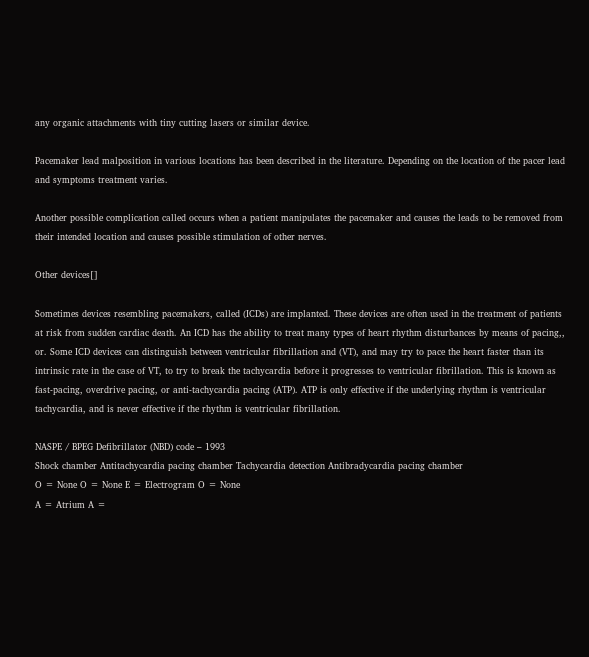any organic attachments with tiny cutting lasers or similar device.

Pacemaker lead malposition in various locations has been described in the literature. Depending on the location of the pacer lead and symptoms treatment varies.

Another possible complication called occurs when a patient manipulates the pacemaker and causes the leads to be removed from their intended location and causes possible stimulation of other nerves.

Other devices[]

Sometimes devices resembling pacemakers, called (ICDs) are implanted. These devices are often used in the treatment of patients at risk from sudden cardiac death. An ICD has the ability to treat many types of heart rhythm disturbances by means of pacing,, or. Some ICD devices can distinguish between ventricular fibrillation and (VT), and may try to pace the heart faster than its intrinsic rate in the case of VT, to try to break the tachycardia before it progresses to ventricular fibrillation. This is known as fast-pacing, overdrive pacing, or anti-tachycardia pacing (ATP). ATP is only effective if the underlying rhythm is ventricular tachycardia, and is never effective if the rhythm is ventricular fibrillation.

NASPE / BPEG Defibrillator (NBD) code – 1993
Shock chamber Antitachycardia pacing chamber Tachycardia detection Antibradycardia pacing chamber
O = None O = None E = Electrogram O = None
A = Atrium A =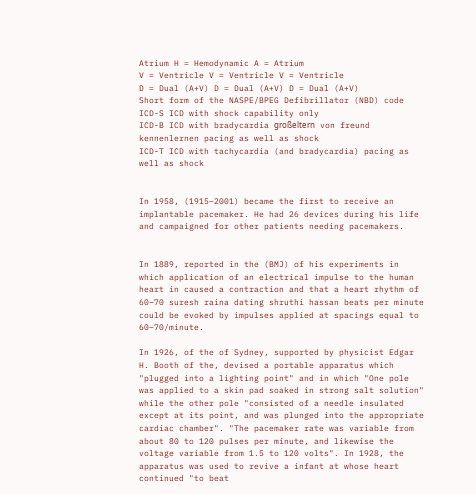Atrium H = Hemodynamic A = Atrium
V = Ventricle V = Ventricle V = Ventricle
D = Dual (A+V) D = Dual (A+V) D = Dual (A+V)
Short form of the NASPE/BPEG Defibrillator (NBD) code
ICD-S ICD with shock capability only
ICD-B ICD with bradycardia großeltern von freund kennenlernen pacing as well as shock
ICD-T ICD with tachycardia (and bradycardia) pacing as well as shock


In 1958, (1915–2001) became the first to receive an implantable pacemaker. He had 26 devices during his life and campaigned for other patients needing pacemakers.


In 1889, reported in the (BMJ) of his experiments in which application of an electrical impulse to the human heart in caused a contraction and that a heart rhythm of 60–70 suresh raina dating shruthi hassan beats per minute could be evoked by impulses applied at spacings equal to 60–70/minute.

In 1926, of the of Sydney, supported by physicist Edgar H. Booth of the, devised a portable apparatus which "plugged into a lighting point" and in which "One pole was applied to a skin pad soaked in strong salt solution" while the other pole "consisted of a needle insulated except at its point, and was plunged into the appropriate cardiac chamber". "The pacemaker rate was variable from about 80 to 120 pulses per minute, and likewise the voltage variable from 1.5 to 120 volts". In 1928, the apparatus was used to revive a infant at whose heart continued "to beat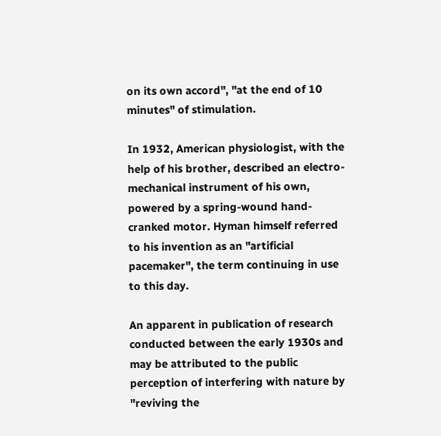on its own accord", "at the end of 10 minutes" of stimulation.

In 1932, American physiologist, with the help of his brother, described an electro-mechanical instrument of his own, powered by a spring-wound hand-cranked motor. Hyman himself referred to his invention as an "artificial pacemaker", the term continuing in use to this day.

An apparent in publication of research conducted between the early 1930s and may be attributed to the public perception of interfering with nature by "reviving the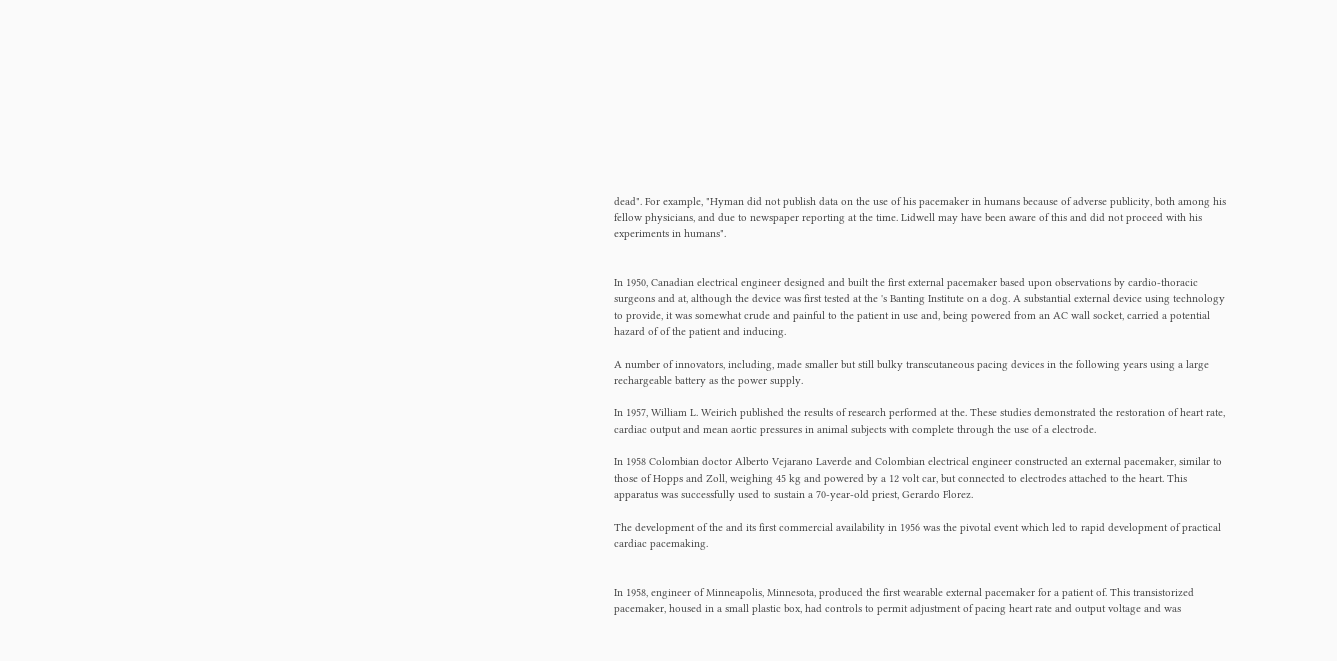dead". For example, "Hyman did not publish data on the use of his pacemaker in humans because of adverse publicity, both among his fellow physicians, and due to newspaper reporting at the time. Lidwell may have been aware of this and did not proceed with his experiments in humans".


In 1950, Canadian electrical engineer designed and built the first external pacemaker based upon observations by cardio-thoracic surgeons and at, although the device was first tested at the 's Banting Institute on a dog. A substantial external device using technology to provide, it was somewhat crude and painful to the patient in use and, being powered from an AC wall socket, carried a potential hazard of of the patient and inducing.

A number of innovators, including, made smaller but still bulky transcutaneous pacing devices in the following years using a large rechargeable battery as the power supply.

In 1957, William L. Weirich published the results of research performed at the. These studies demonstrated the restoration of heart rate, cardiac output and mean aortic pressures in animal subjects with complete through the use of a electrode.

In 1958 Colombian doctor Alberto Vejarano Laverde and Colombian electrical engineer constructed an external pacemaker, similar to those of Hopps and Zoll, weighing 45 kg and powered by a 12 volt car, but connected to electrodes attached to the heart. This apparatus was successfully used to sustain a 70-year-old priest, Gerardo Florez.

The development of the and its first commercial availability in 1956 was the pivotal event which led to rapid development of practical cardiac pacemaking.


In 1958, engineer of Minneapolis, Minnesota, produced the first wearable external pacemaker for a patient of. This transistorized pacemaker, housed in a small plastic box, had controls to permit adjustment of pacing heart rate and output voltage and was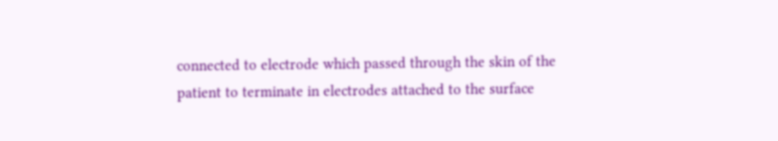connected to electrode which passed through the skin of the patient to terminate in electrodes attached to the surface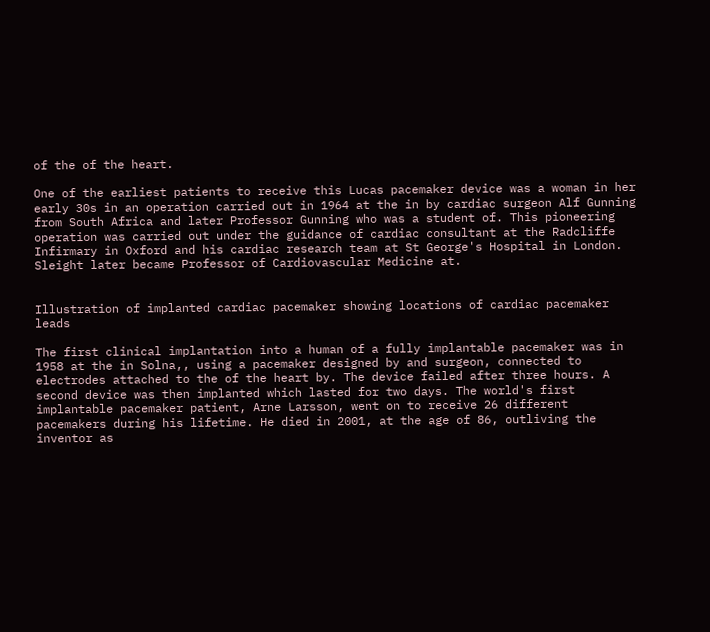of the of the heart.

One of the earliest patients to receive this Lucas pacemaker device was a woman in her early 30s in an operation carried out in 1964 at the in by cardiac surgeon Alf Gunning from South Africa and later Professor Gunning who was a student of. This pioneering operation was carried out under the guidance of cardiac consultant at the Radcliffe Infirmary in Oxford and his cardiac research team at St George's Hospital in London. Sleight later became Professor of Cardiovascular Medicine at.


Illustration of implanted cardiac pacemaker showing locations of cardiac pacemaker leads

The first clinical implantation into a human of a fully implantable pacemaker was in 1958 at the in Solna,, using a pacemaker designed by and surgeon, connected to electrodes attached to the of the heart by. The device failed after three hours. A second device was then implanted which lasted for two days. The world's first implantable pacemaker patient, Arne Larsson, went on to receive 26 different pacemakers during his lifetime. He died in 2001, at the age of 86, outliving the inventor as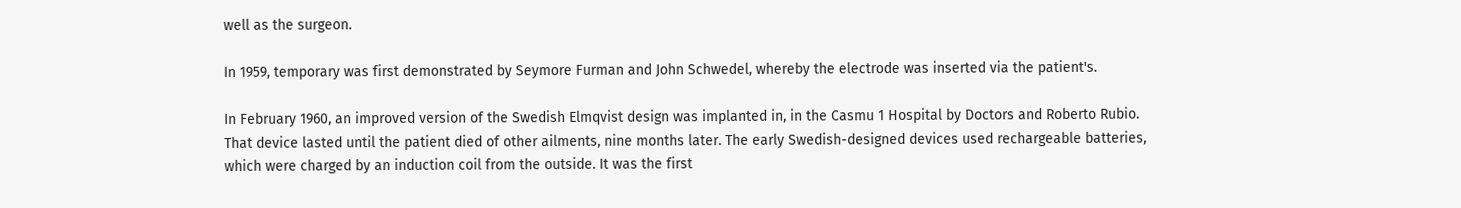well as the surgeon.

In 1959, temporary was first demonstrated by Seymore Furman and John Schwedel, whereby the electrode was inserted via the patient's.

In February 1960, an improved version of the Swedish Elmqvist design was implanted in, in the Casmu 1 Hospital by Doctors and Roberto Rubio. That device lasted until the patient died of other ailments, nine months later. The early Swedish-designed devices used rechargeable batteries, which were charged by an induction coil from the outside. It was the first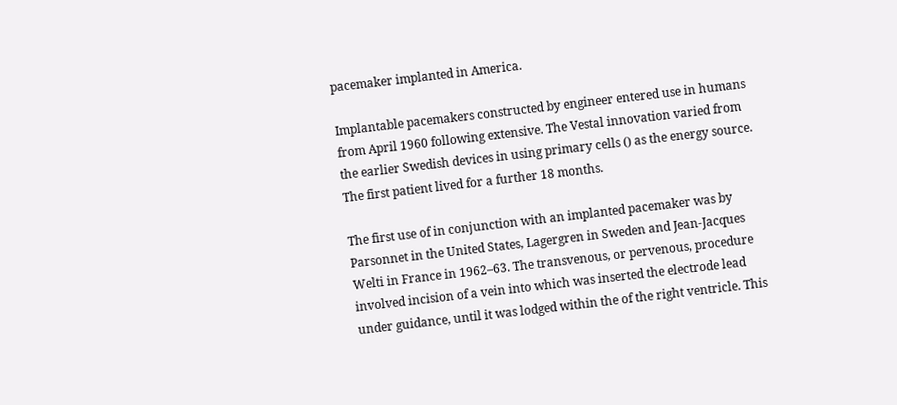pacemaker implanted in America.

Implantable pacemakers constructed by engineer entered use in humans from April 1960 following extensive. The Vestal innovation varied from the earlier Swedish devices in using primary cells () as the energy source. The first patient lived for a further 18 months.

The first use of in conjunction with an implanted pacemaker was by Parsonnet in the United States, Lagergren in Sweden and Jean-Jacques Welti in France in 1962–63. The transvenous, or pervenous, procedure involved incision of a vein into which was inserted the electrode lead under guidance, until it was lodged within the of the right ventricle. This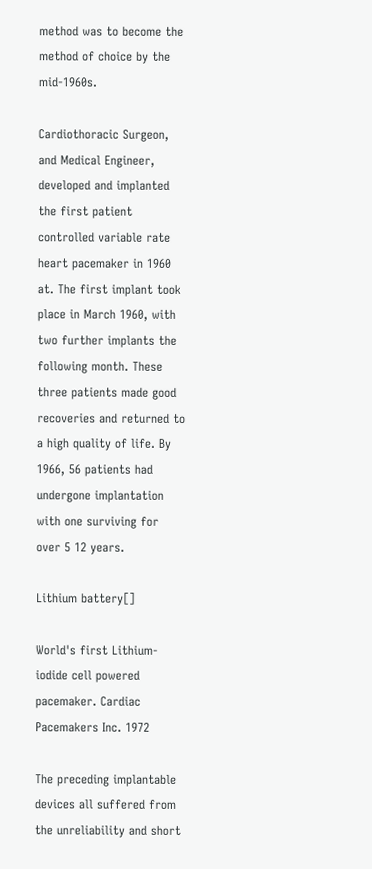method was to become the method of choice by the mid-1960s.

Cardiothoracic Surgeon, and Medical Engineer, developed and implanted the first patient controlled variable rate heart pacemaker in 1960 at. The first implant took place in March 1960, with two further implants the following month. These three patients made good recoveries and returned to a high quality of life. By 1966, 56 patients had undergone implantation with one surviving for over 5 12 years.

Lithium battery[]

World's first Lithium-iodide cell powered pacemaker. Cardiac Pacemakers Inc. 1972

The preceding implantable devices all suffered from the unreliability and short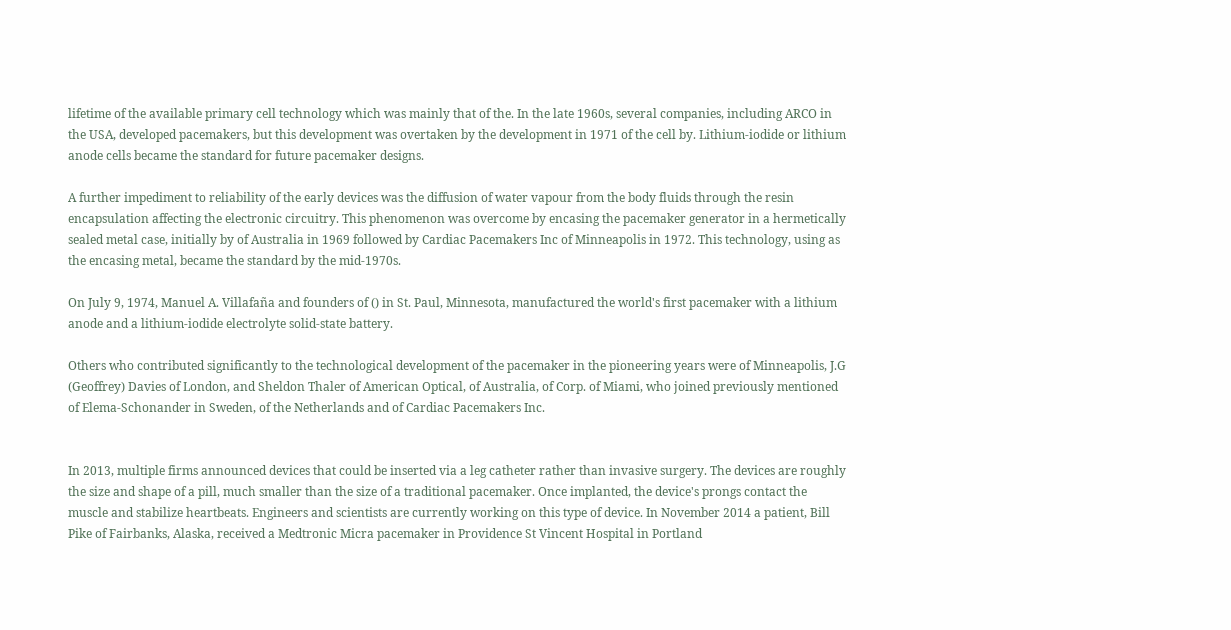lifetime of the available primary cell technology which was mainly that of the. In the late 1960s, several companies, including ARCO in the USA, developed pacemakers, but this development was overtaken by the development in 1971 of the cell by. Lithium-iodide or lithium anode cells became the standard for future pacemaker designs.

A further impediment to reliability of the early devices was the diffusion of water vapour from the body fluids through the resin encapsulation affecting the electronic circuitry. This phenomenon was overcome by encasing the pacemaker generator in a hermetically sealed metal case, initially by of Australia in 1969 followed by Cardiac Pacemakers Inc of Minneapolis in 1972. This technology, using as the encasing metal, became the standard by the mid-1970s.

On July 9, 1974, Manuel A. Villafaña and founders of () in St. Paul, Minnesota, manufactured the world's first pacemaker with a lithium anode and a lithium-iodide electrolyte solid-state battery.

Others who contributed significantly to the technological development of the pacemaker in the pioneering years were of Minneapolis, J.G (Geoffrey) Davies of London, and Sheldon Thaler of American Optical, of Australia, of Corp. of Miami, who joined previously mentioned of Elema-Schonander in Sweden, of the Netherlands and of Cardiac Pacemakers Inc.


In 2013, multiple firms announced devices that could be inserted via a leg catheter rather than invasive surgery. The devices are roughly the size and shape of a pill, much smaller than the size of a traditional pacemaker. Once implanted, the device's prongs contact the muscle and stabilize heartbeats. Engineers and scientists are currently working on this type of device. In November 2014 a patient, Bill Pike of Fairbanks, Alaska, received a Medtronic Micra pacemaker in Providence St Vincent Hospital in Portland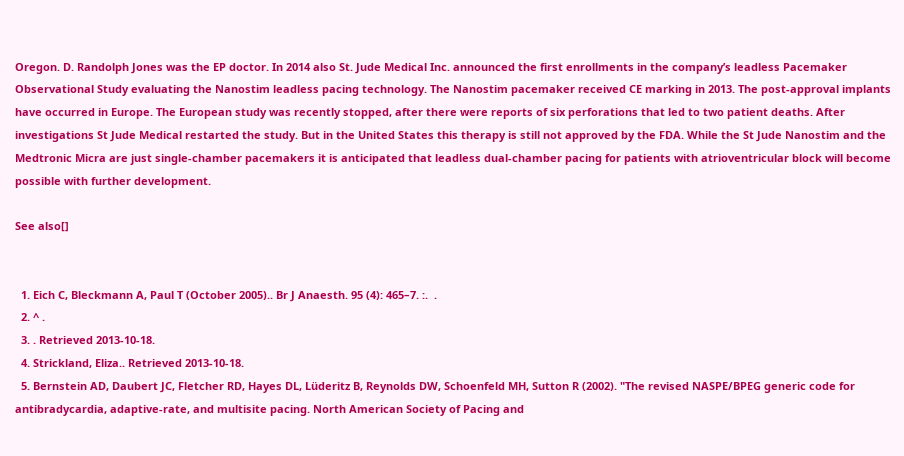Oregon. D. Randolph Jones was the EP doctor. In 2014 also St. Jude Medical Inc. announced the first enrollments in the company’s leadless Pacemaker Observational Study evaluating the Nanostim leadless pacing technology. The Nanostim pacemaker received CE marking in 2013. The post-approval implants have occurred in Europe. The European study was recently stopped, after there were reports of six perforations that led to two patient deaths. After investigations St Jude Medical restarted the study. But in the United States this therapy is still not approved by the FDA. While the St Jude Nanostim and the Medtronic Micra are just single-chamber pacemakers it is anticipated that leadless dual-chamber pacing for patients with atrioventricular block will become possible with further development.

See also[]


  1. Eich C, Bleckmann A, Paul T (October 2005).. Br J Anaesth. 95 (4): 465–7. :.  .
  2. ^ .
  3. . Retrieved 2013-10-18.
  4. Strickland, Eliza.. Retrieved 2013-10-18.
  5. Bernstein AD, Daubert JC, Fletcher RD, Hayes DL, Lüderitz B, Reynolds DW, Schoenfeld MH, Sutton R (2002). "The revised NASPE/BPEG generic code for antibradycardia, adaptive-rate, and multisite pacing. North American Society of Pacing and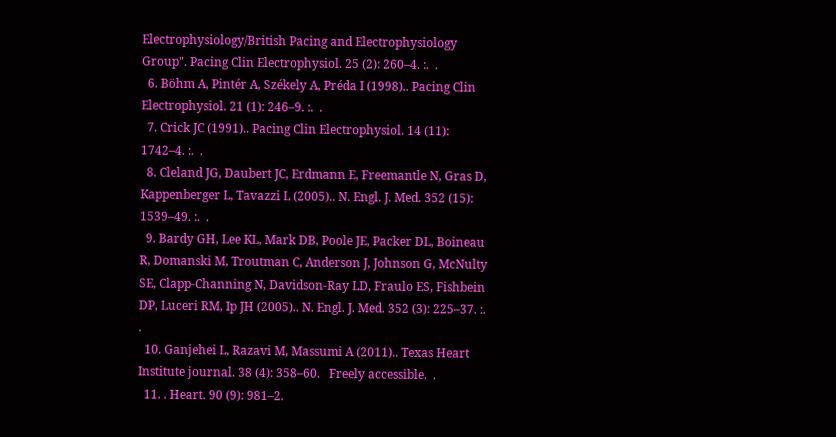Electrophysiology/British Pacing and Electrophysiology Group". Pacing Clin Electrophysiol. 25 (2): 260–4. :.  .
  6. Böhm A, Pintér A, Székely A, Préda I (1998).. Pacing Clin Electrophysiol. 21 (1): 246–9. :.  .
  7. Crick JC (1991).. Pacing Clin Electrophysiol. 14 (11): 1742–4. :.  .
  8. Cleland JG, Daubert JC, Erdmann E, Freemantle N, Gras D, Kappenberger L, Tavazzi L (2005).. N. Engl. J. Med. 352 (15): 1539–49. :.  .
  9. Bardy GH, Lee KL, Mark DB, Poole JE, Packer DL, Boineau R, Domanski M, Troutman C, Anderson J, Johnson G, McNulty SE, Clapp-Channing N, Davidson-Ray LD, Fraulo ES, Fishbein DP, Luceri RM, Ip JH (2005).. N. Engl. J. Med. 352 (3): 225–37. :.  .
  10. Ganjehei L, Razavi M, Massumi A (2011).. Texas Heart Institute journal. 38 (4): 358–60.   Freely accessible.  .
  11. . Heart. 90 (9): 981–2.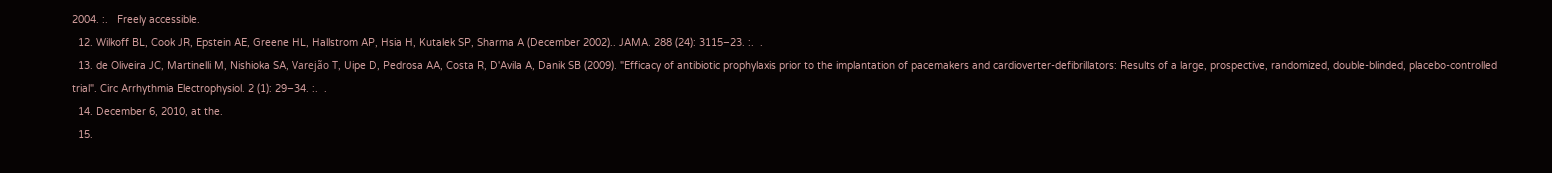2004. :.   Freely accessible.
  12. Wilkoff BL, Cook JR, Epstein AE, Greene HL, Hallstrom AP, Hsia H, Kutalek SP, Sharma A (December 2002).. JAMA. 288 (24): 3115–23. :.  .
  13. de Oliveira JC, Martinelli M, Nishioka SA, Varejão T, Uipe D, Pedrosa AA, Costa R, D'Avila A, Danik SB (2009). "Efficacy of antibiotic prophylaxis prior to the implantation of pacemakers and cardioverter-defibrillators: Results of a large, prospective, randomized, double-blinded, placebo-controlled trial". Circ Arrhythmia Electrophysiol. 2 (1): 29–34. :.  .
  14. December 6, 2010, at the.
  15.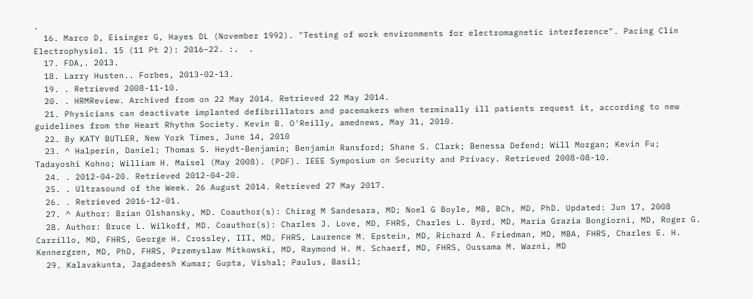.
  16. Marco D, Eisinger G, Hayes DL (November 1992). "Testing of work environments for electromagnetic interference". Pacing Clin Electrophysiol. 15 (11 Pt 2): 2016–22. :.  .
  17. FDA,. 2013.
  18. Larry Husten.. Forbes, 2013-02-13.
  19. . Retrieved 2008-11-10.
  20. . HRMReview. Archived from on 22 May 2014. Retrieved 22 May 2014.
  21. Physicians can deactivate implanted defibrillators and pacemakers when terminally ill patients request it, according to new guidelines from the Heart Rhythm Society. Kevin B. O'Reilly, amednews, May 31, 2010.
  22. By KATY BUTLER, New York Times, June 14, 2010
  23. ^ Halperin, Daniel; Thomas S. Heydt-Benjamin; Benjamin Ransford; Shane S. Clark; Benessa Defend; Will Morgan; Kevin Fu; Tadayoshi Kohno; William H. Maisel (May 2008). (PDF). IEEE Symposium on Security and Privacy. Retrieved 2008-08-10.
  24. . 2012-04-20. Retrieved 2012-04-20.
  25. . Ultrasound of the Week. 26 August 2014. Retrieved 27 May 2017.
  26. . Retrieved 2016-12-01.
  27. ^ Author: Brian Olshansky, MD. Coauthor(s): Chirag M Sandesara, MD; Noel G Boyle, MB, BCh, MD, PhD. Updated: Jun 17, 2008
  28. Author: Bruce L. Wilkoff, MD. Coauthor(s): Charles J. Love, MD, FHRS, Charles L. Byrd, MD, Maria Grazia Bongiorni, MD, Roger G. Carrillo, MD, FHRS, George H. Crossley, III, MD, FHRS, Laurence M. Epstein, MD, Richard A. Friedman, MD, MBA, FHRS, Charles E. H. Kennergren, MD, PhD, FHRS, Przemyslaw Mitkowski, MD, Raymond H. M. Schaerf, MD, FHRS, Oussama M. Wazni, MD
  29. Kalavakunta, Jagadeesh Kumar; Gupta, Vishal; Paulus, Basil;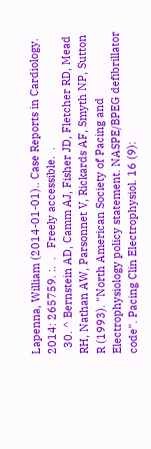Lapenna, William (2014-01-01).. Case Reports in Cardiology. 2014: 265759. :.  .   Freely accessible.  .
  30. ^ Bernstein AD, Camm AJ, Fisher JD, Fletcher RD, Mead RH, Nathan AW, Parsonnet V, Rickards AF, Smyth NP, Sutton R (1993). "North American Society of Pacing and Electrophysiology policy statement. NASPE/BPEG defibrillator code". Pacing Clin Electrophysiol. 16 (9):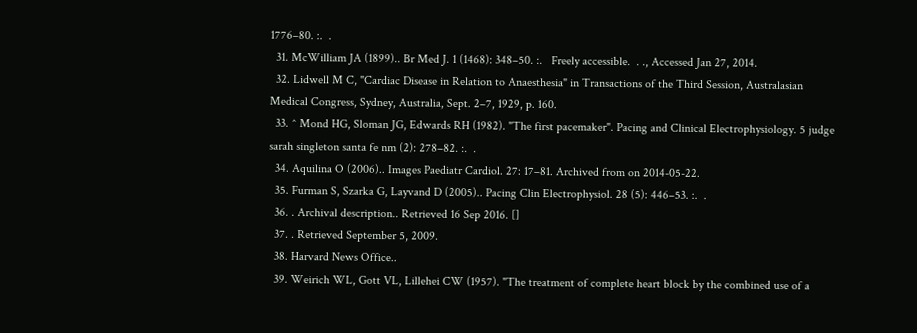1776–80. :.  .
  31. McWilliam JA (1899).. Br Med J. 1 (1468): 348–50. :.   Freely accessible.  . ., Accessed Jan 27, 2014.
  32. Lidwell M C, "Cardiac Disease in Relation to Anaesthesia" in Transactions of the Third Session, Australasian Medical Congress, Sydney, Australia, Sept. 2–7, 1929, p. 160.
  33. ^ Mond HG, Sloman JG, Edwards RH (1982). "The first pacemaker". Pacing and Clinical Electrophysiology. 5 judge sarah singleton santa fe nm (2): 278–82. :.  .
  34. Aquilina O (2006).. Images Paediatr Cardiol. 27: 17–81. Archived from on 2014-05-22.
  35. Furman S, Szarka G, Layvand D (2005).. Pacing Clin Electrophysiol. 28 (5): 446–53. :.  .
  36. . Archival description.. Retrieved 16 Sep 2016. []
  37. . Retrieved September 5, 2009.
  38. Harvard News Office..
  39. Weirich WL, Gott VL, Lillehei CW (1957). "The treatment of complete heart block by the combined use of a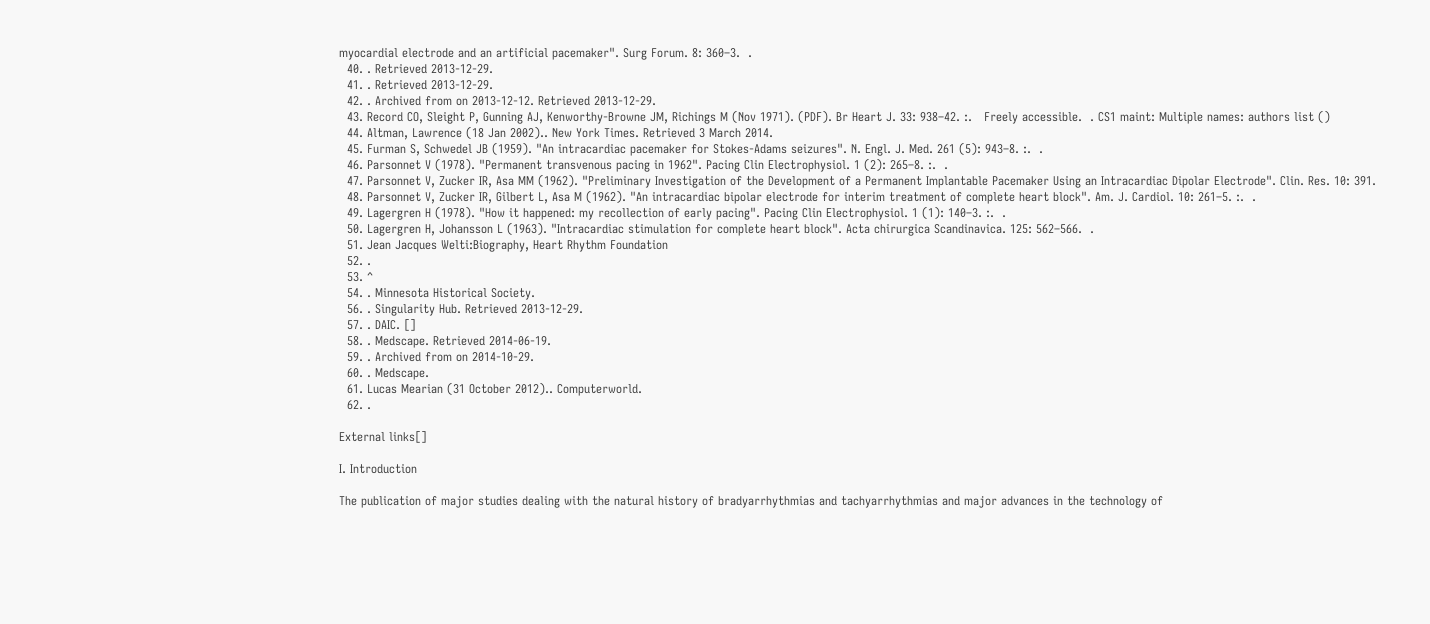myocardial electrode and an artificial pacemaker". Surg Forum. 8: 360–3.  .
  40. . Retrieved 2013-12-29.
  41. . Retrieved 2013-12-29.
  42. . Archived from on 2013-12-12. Retrieved 2013-12-29.
  43. Record CO, Sleight P, Gunning AJ, Kenworthy-Browne JM, Richings M (Nov 1971). (PDF). Br Heart J. 33: 938–42. :.   Freely accessible.  . CS1 maint: Multiple names: authors list ()
  44. Altman, Lawrence (18 Jan 2002).. New York Times. Retrieved 3 March 2014.
  45. Furman S, Schwedel JB (1959). "An intracardiac pacemaker for Stokes-Adams seizures". N. Engl. J. Med. 261 (5): 943–8. :.  .
  46. Parsonnet V (1978). "Permanent transvenous pacing in 1962". Pacing Clin Electrophysiol. 1 (2): 265–8. :.  .
  47. Parsonnet V, Zucker IR, Asa MM (1962). "Preliminary Investigation of the Development of a Permanent Implantable Pacemaker Using an Intracardiac Dipolar Electrode". Clin. Res. 10: 391.
  48. Parsonnet V, Zucker IR, Gilbert L, Asa M (1962). "An intracardiac bipolar electrode for interim treatment of complete heart block". Am. J. Cardiol. 10: 261–5. :.  .
  49. Lagergren H (1978). "How it happened: my recollection of early pacing". Pacing Clin Electrophysiol. 1 (1): 140–3. :.  .
  50. Lagergren H, Johansson L (1963). "Intracardiac stimulation for complete heart block". Acta chirurgica Scandinavica. 125: 562–566.  .
  51. Jean Jacques Welti:Biography, Heart Rhythm Foundation
  52. .
  53. ^
  54. . Minnesota Historical Society.
  56. . Singularity Hub. Retrieved 2013-12-29.
  57. . DAIC. []
  58. . Medscape. Retrieved 2014-06-19.
  59. . Archived from on 2014-10-29.
  60. . Medscape.
  61. Lucas Mearian (31 October 2012).. Computerworld.
  62. .

External links[]

I. Introduction

The publication of major studies dealing with the natural history of bradyarrhythmias and tachyarrhythmias and major advances in the technology of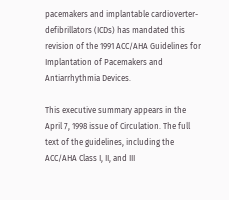pacemakers and implantable cardioverter-defibrillators (ICDs) has mandated this revision of the 1991 ACC/AHA Guidelines for Implantation of Pacemakers and Antiarrhythmia Devices.

This executive summary appears in the April 7, 1998 issue of Circulation. The full text of the guidelines, including the ACC/AHA Class I, II, and III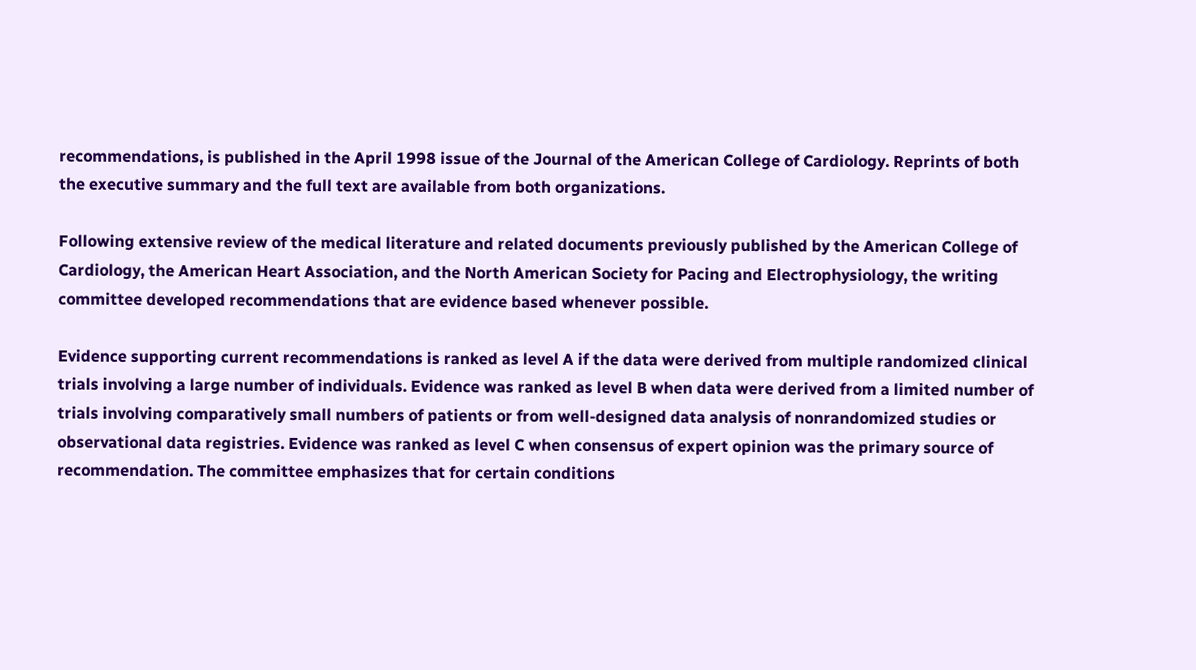recommendations, is published in the April 1998 issue of the Journal of the American College of Cardiology. Reprints of both the executive summary and the full text are available from both organizations.

Following extensive review of the medical literature and related documents previously published by the American College of Cardiology, the American Heart Association, and the North American Society for Pacing and Electrophysiology, the writing committee developed recommendations that are evidence based whenever possible.

Evidence supporting current recommendations is ranked as level A if the data were derived from multiple randomized clinical trials involving a large number of individuals. Evidence was ranked as level B when data were derived from a limited number of trials involving comparatively small numbers of patients or from well-designed data analysis of nonrandomized studies or observational data registries. Evidence was ranked as level C when consensus of expert opinion was the primary source of recommendation. The committee emphasizes that for certain conditions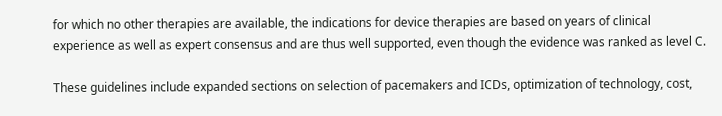for which no other therapies are available, the indications for device therapies are based on years of clinical experience as well as expert consensus and are thus well supported, even though the evidence was ranked as level C.

These guidelines include expanded sections on selection of pacemakers and ICDs, optimization of technology, cost,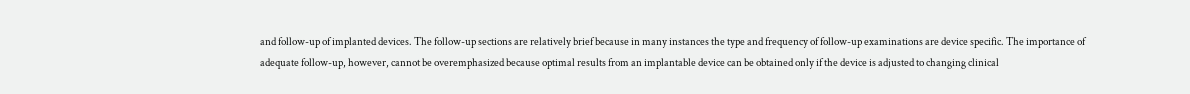and follow-up of implanted devices. The follow-up sections are relatively brief because in many instances the type and frequency of follow-up examinations are device specific. The importance of adequate follow-up, however, cannot be overemphasized because optimal results from an implantable device can be obtained only if the device is adjusted to changing clinical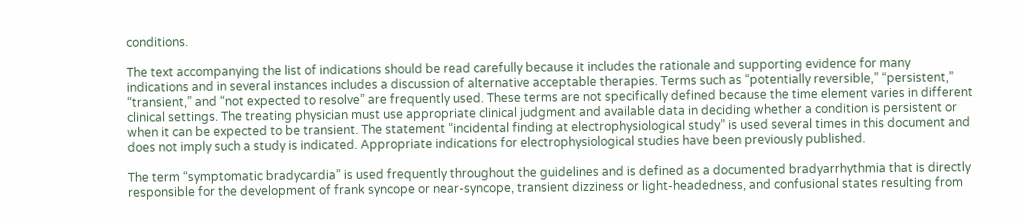conditions.

The text accompanying the list of indications should be read carefully because it includes the rationale and supporting evidence for many indications and in several instances includes a discussion of alternative acceptable therapies. Terms such as “potentially reversible,” “persistent,” “transient,” and “not expected to resolve” are frequently used. These terms are not specifically defined because the time element varies in different clinical settings. The treating physician must use appropriate clinical judgment and available data in deciding whether a condition is persistent or when it can be expected to be transient. The statement “incidental finding at electrophysiological study” is used several times in this document and does not imply such a study is indicated. Appropriate indications for electrophysiological studies have been previously published.

The term “symptomatic bradycardia” is used frequently throughout the guidelines and is defined as a documented bradyarrhythmia that is directly responsible for the development of frank syncope or near-syncope, transient dizziness or light-headedness, and confusional states resulting from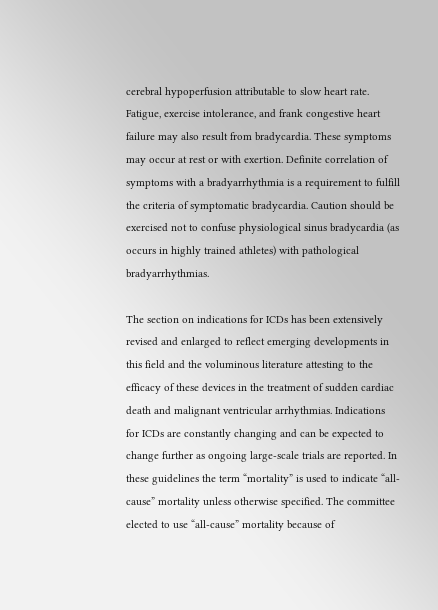cerebral hypoperfusion attributable to slow heart rate. Fatigue, exercise intolerance, and frank congestive heart failure may also result from bradycardia. These symptoms may occur at rest or with exertion. Definite correlation of symptoms with a bradyarrhythmia is a requirement to fulfill the criteria of symptomatic bradycardia. Caution should be exercised not to confuse physiological sinus bradycardia (as occurs in highly trained athletes) with pathological bradyarrhythmias.

The section on indications for ICDs has been extensively revised and enlarged to reflect emerging developments in this field and the voluminous literature attesting to the efficacy of these devices in the treatment of sudden cardiac death and malignant ventricular arrhythmias. Indications for ICDs are constantly changing and can be expected to change further as ongoing large-scale trials are reported. In these guidelines the term “mortality” is used to indicate “all-cause” mortality unless otherwise specified. The committee elected to use “all-cause” mortality because of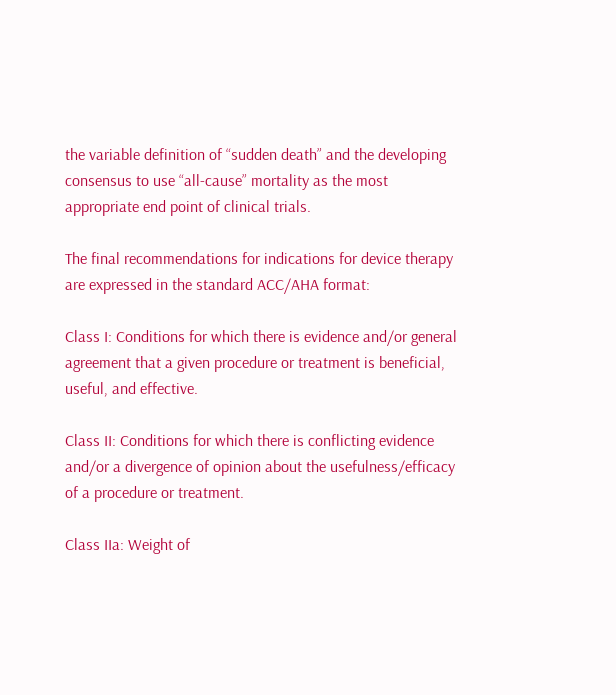the variable definition of “sudden death” and the developing consensus to use “all-cause” mortality as the most appropriate end point of clinical trials.

The final recommendations for indications for device therapy are expressed in the standard ACC/AHA format:

Class I: Conditions for which there is evidence and/or general agreement that a given procedure or treatment is beneficial, useful, and effective.

Class II: Conditions for which there is conflicting evidence and/or a divergence of opinion about the usefulness/efficacy of a procedure or treatment.

Class IIa: Weight of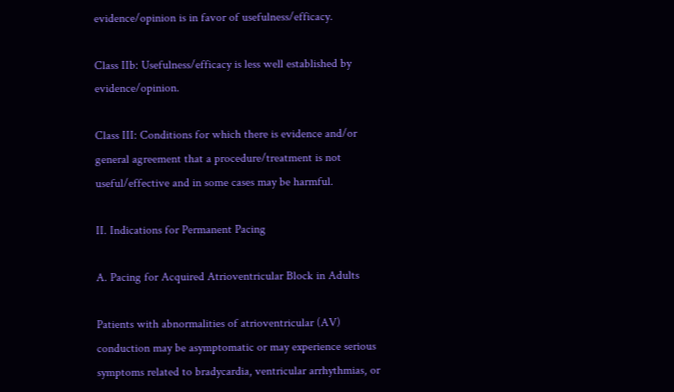evidence/opinion is in favor of usefulness/efficacy.

Class IIb: Usefulness/efficacy is less well established by evidence/opinion.

Class III: Conditions for which there is evidence and/or general agreement that a procedure/treatment is not useful/effective and in some cases may be harmful.

II. Indications for Permanent Pacing

A. Pacing for Acquired Atrioventricular Block in Adults

Patients with abnormalities of atrioventricular (AV) conduction may be asymptomatic or may experience serious symptoms related to bradycardia, ventricular arrhythmias, or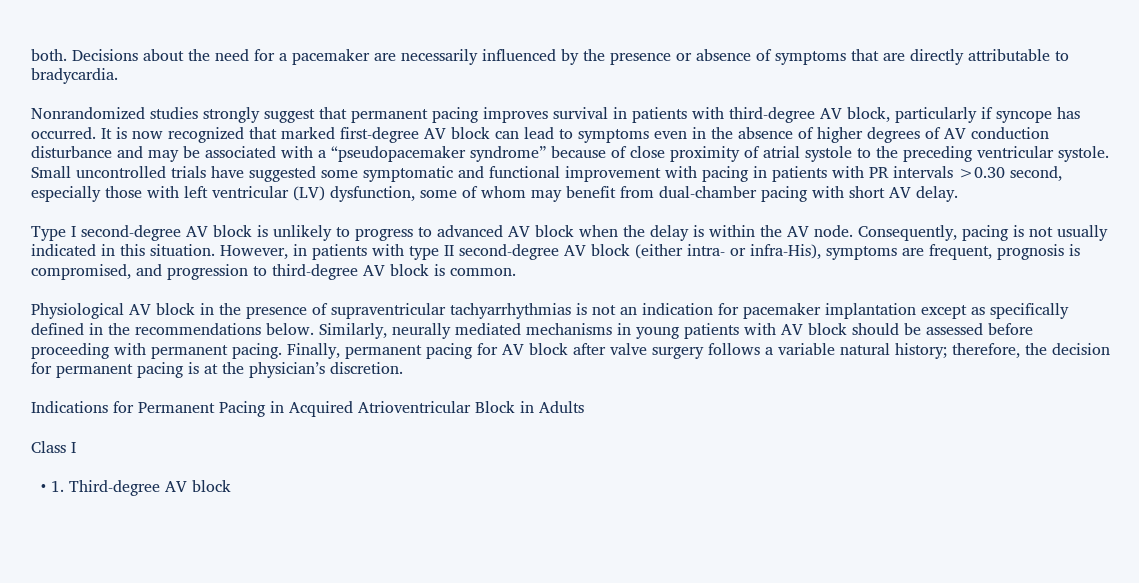both. Decisions about the need for a pacemaker are necessarily influenced by the presence or absence of symptoms that are directly attributable to bradycardia.

Nonrandomized studies strongly suggest that permanent pacing improves survival in patients with third-degree AV block, particularly if syncope has occurred. It is now recognized that marked first-degree AV block can lead to symptoms even in the absence of higher degrees of AV conduction disturbance and may be associated with a “pseudopacemaker syndrome” because of close proximity of atrial systole to the preceding ventricular systole. Small uncontrolled trials have suggested some symptomatic and functional improvement with pacing in patients with PR intervals >0.30 second, especially those with left ventricular (LV) dysfunction, some of whom may benefit from dual-chamber pacing with short AV delay.

Type I second-degree AV block is unlikely to progress to advanced AV block when the delay is within the AV node. Consequently, pacing is not usually indicated in this situation. However, in patients with type II second-degree AV block (either intra- or infra-His), symptoms are frequent, prognosis is compromised, and progression to third-degree AV block is common.

Physiological AV block in the presence of supraventricular tachyarrhythmias is not an indication for pacemaker implantation except as specifically defined in the recommendations below. Similarly, neurally mediated mechanisms in young patients with AV block should be assessed before proceeding with permanent pacing. Finally, permanent pacing for AV block after valve surgery follows a variable natural history; therefore, the decision for permanent pacing is at the physician’s discretion.

Indications for Permanent Pacing in Acquired Atrioventricular Block in Adults

Class I

  • 1. Third-degree AV block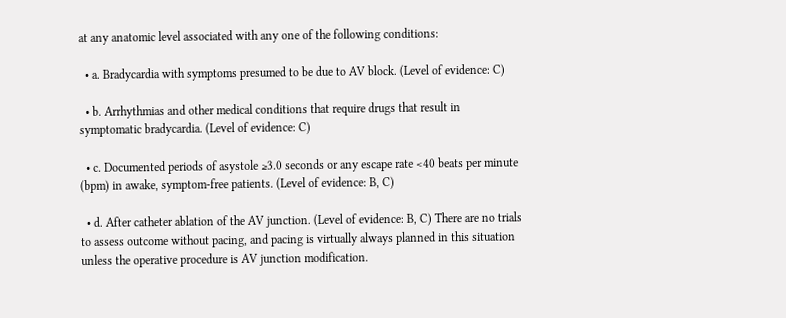at any anatomic level associated with any one of the following conditions:

  • a. Bradycardia with symptoms presumed to be due to AV block. (Level of evidence: C)

  • b. Arrhythmias and other medical conditions that require drugs that result in symptomatic bradycardia. (Level of evidence: C)

  • c. Documented periods of asystole ≥3.0 seconds or any escape rate <40 beats per minute (bpm) in awake, symptom-free patients. (Level of evidence: B, C)

  • d. After catheter ablation of the AV junction. (Level of evidence: B, C) There are no trials to assess outcome without pacing, and pacing is virtually always planned in this situation unless the operative procedure is AV junction modification.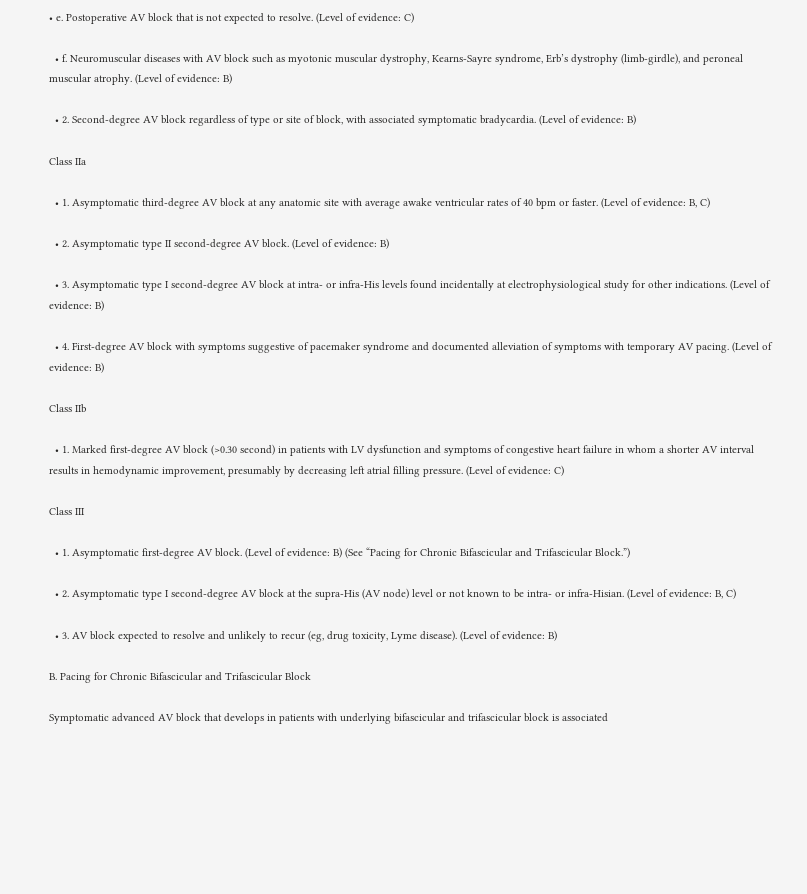• e. Postoperative AV block that is not expected to resolve. (Level of evidence: C)

  • f. Neuromuscular diseases with AV block such as myotonic muscular dystrophy, Kearns-Sayre syndrome, Erb’s dystrophy (limb-girdle), and peroneal muscular atrophy. (Level of evidence: B)

  • 2. Second-degree AV block regardless of type or site of block, with associated symptomatic bradycardia. (Level of evidence: B)

Class IIa

  • 1. Asymptomatic third-degree AV block at any anatomic site with average awake ventricular rates of 40 bpm or faster. (Level of evidence: B, C)

  • 2. Asymptomatic type II second-degree AV block. (Level of evidence: B)

  • 3. Asymptomatic type I second-degree AV block at intra- or infra-His levels found incidentally at electrophysiological study for other indications. (Level of evidence: B)

  • 4. First-degree AV block with symptoms suggestive of pacemaker syndrome and documented alleviation of symptoms with temporary AV pacing. (Level of evidence: B)

Class IIb

  • 1. Marked first-degree AV block (>0.30 second) in patients with LV dysfunction and symptoms of congestive heart failure in whom a shorter AV interval results in hemodynamic improvement, presumably by decreasing left atrial filling pressure. (Level of evidence: C)

Class III

  • 1. Asymptomatic first-degree AV block. (Level of evidence: B) (See “Pacing for Chronic Bifascicular and Trifascicular Block.”)

  • 2. Asymptomatic type I second-degree AV block at the supra-His (AV node) level or not known to be intra- or infra-Hisian. (Level of evidence: B, C)

  • 3. AV block expected to resolve and unlikely to recur (eg, drug toxicity, Lyme disease). (Level of evidence: B)

B. Pacing for Chronic Bifascicular and Trifascicular Block

Symptomatic advanced AV block that develops in patients with underlying bifascicular and trifascicular block is associated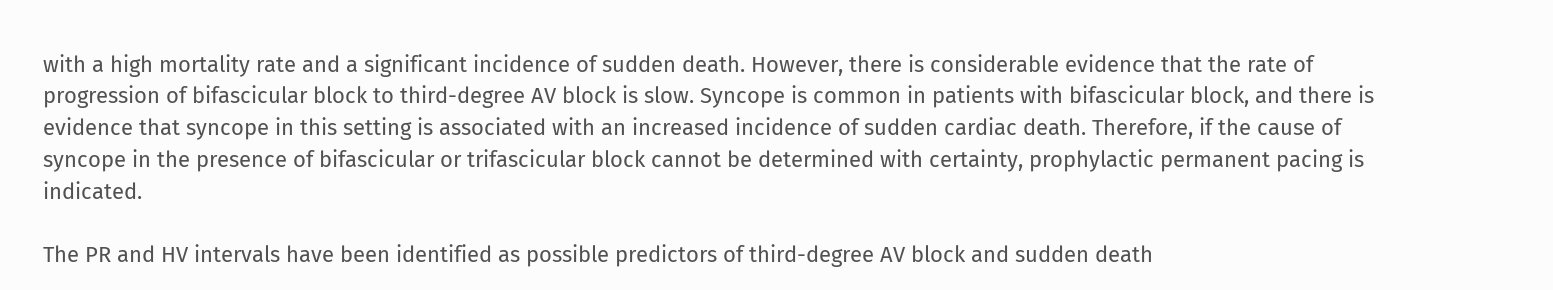with a high mortality rate and a significant incidence of sudden death. However, there is considerable evidence that the rate of progression of bifascicular block to third-degree AV block is slow. Syncope is common in patients with bifascicular block, and there is evidence that syncope in this setting is associated with an increased incidence of sudden cardiac death. Therefore, if the cause of syncope in the presence of bifascicular or trifascicular block cannot be determined with certainty, prophylactic permanent pacing is indicated.

The PR and HV intervals have been identified as possible predictors of third-degree AV block and sudden death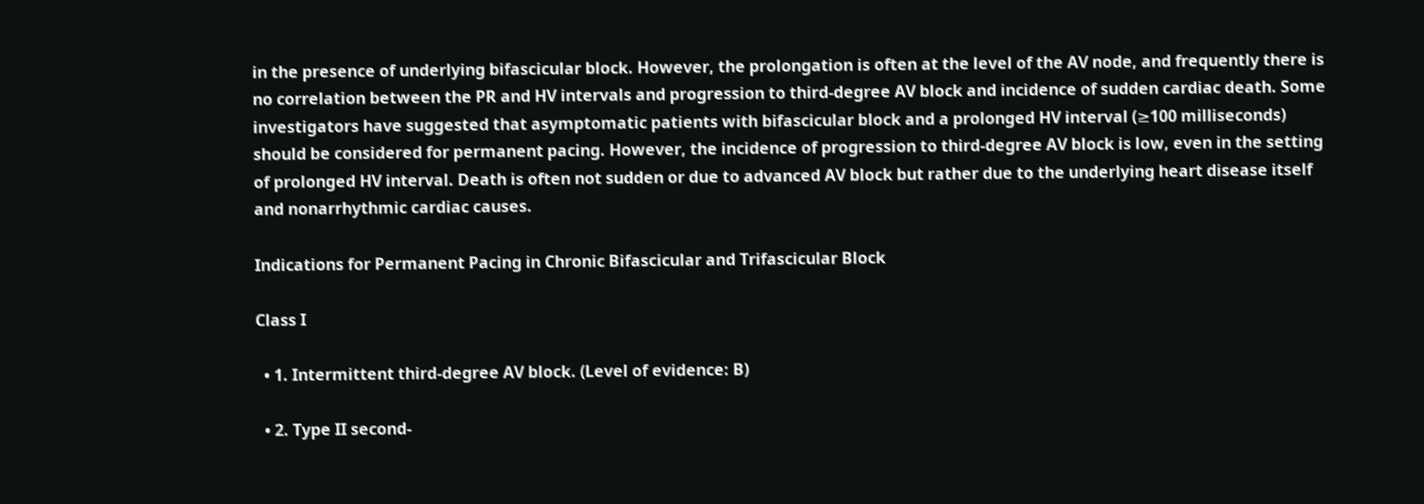in the presence of underlying bifascicular block. However, the prolongation is often at the level of the AV node, and frequently there is no correlation between the PR and HV intervals and progression to third-degree AV block and incidence of sudden cardiac death. Some investigators have suggested that asymptomatic patients with bifascicular block and a prolonged HV interval (≥100 milliseconds) should be considered for permanent pacing. However, the incidence of progression to third-degree AV block is low, even in the setting of prolonged HV interval. Death is often not sudden or due to advanced AV block but rather due to the underlying heart disease itself and nonarrhythmic cardiac causes.

Indications for Permanent Pacing in Chronic Bifascicular and Trifascicular Block

Class I

  • 1. Intermittent third-degree AV block. (Level of evidence: B)

  • 2. Type II second-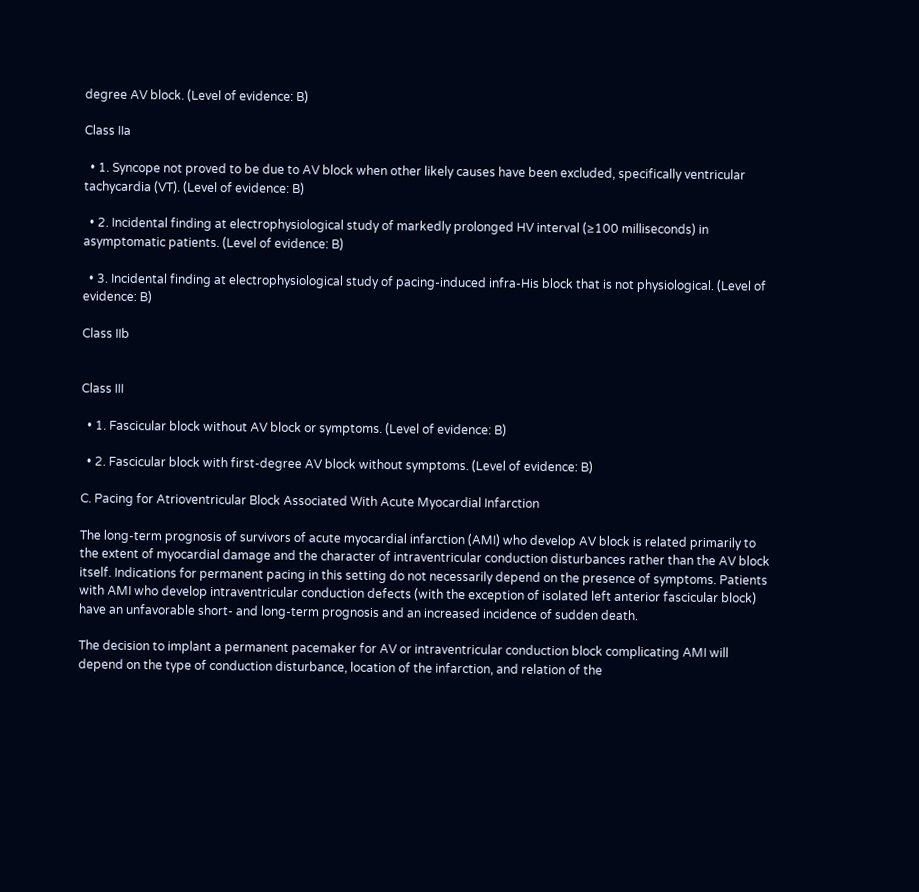degree AV block. (Level of evidence: B)

Class IIa

  • 1. Syncope not proved to be due to AV block when other likely causes have been excluded, specifically ventricular tachycardia (VT). (Level of evidence: B)

  • 2. Incidental finding at electrophysiological study of markedly prolonged HV interval (≥100 milliseconds) in asymptomatic patients. (Level of evidence: B)

  • 3. Incidental finding at electrophysiological study of pacing-induced infra-His block that is not physiological. (Level of evidence: B)

Class IIb


Class III

  • 1. Fascicular block without AV block or symptoms. (Level of evidence: B)

  • 2. Fascicular block with first-degree AV block without symptoms. (Level of evidence: B)

C. Pacing for Atrioventricular Block Associated With Acute Myocardial Infarction

The long-term prognosis of survivors of acute myocardial infarction (AMI) who develop AV block is related primarily to the extent of myocardial damage and the character of intraventricular conduction disturbances rather than the AV block itself. Indications for permanent pacing in this setting do not necessarily depend on the presence of symptoms. Patients with AMI who develop intraventricular conduction defects (with the exception of isolated left anterior fascicular block) have an unfavorable short- and long-term prognosis and an increased incidence of sudden death.

The decision to implant a permanent pacemaker for AV or intraventricular conduction block complicating AMI will depend on the type of conduction disturbance, location of the infarction, and relation of the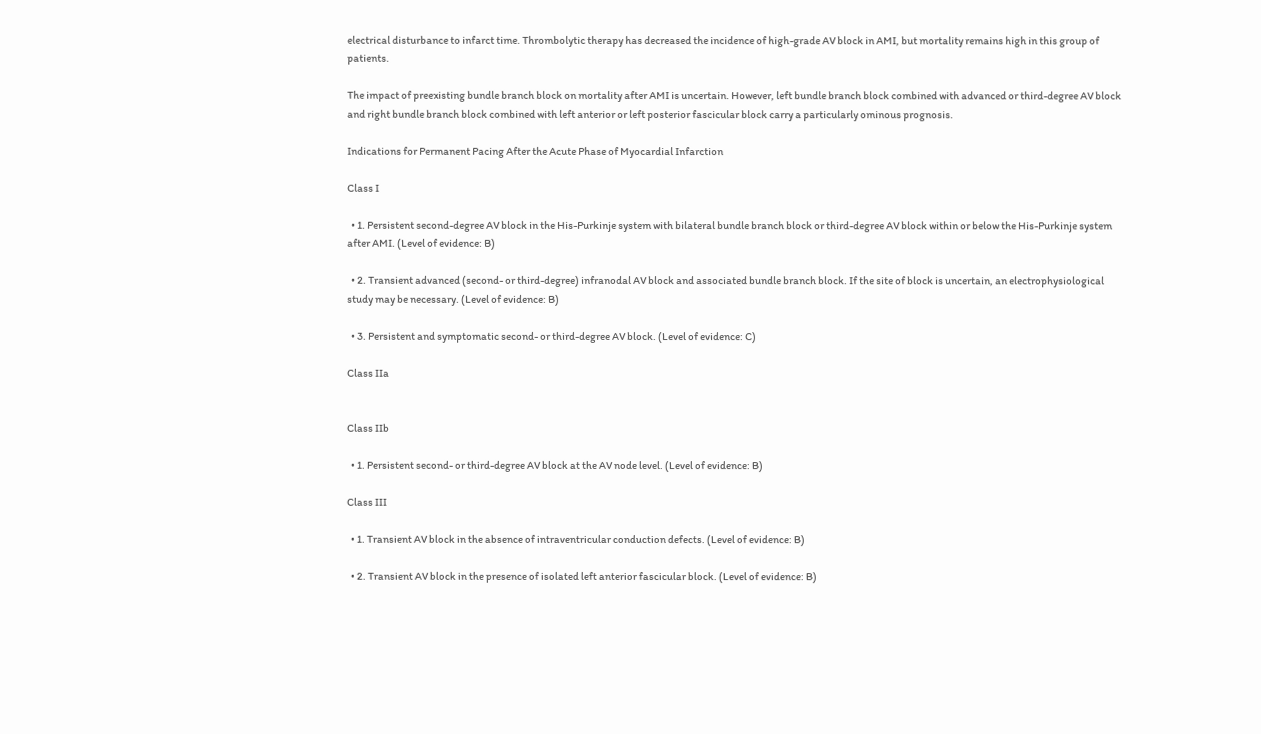electrical disturbance to infarct time. Thrombolytic therapy has decreased the incidence of high-grade AV block in AMI, but mortality remains high in this group of patients.

The impact of preexisting bundle branch block on mortality after AMI is uncertain. However, left bundle branch block combined with advanced or third-degree AV block and right bundle branch block combined with left anterior or left posterior fascicular block carry a particularly ominous prognosis.

Indications for Permanent Pacing After the Acute Phase of Myocardial Infarction

Class I

  • 1. Persistent second-degree AV block in the His-Purkinje system with bilateral bundle branch block or third-degree AV block within or below the His-Purkinje system after AMI. (Level of evidence: B)

  • 2. Transient advanced (second- or third-degree) infranodal AV block and associated bundle branch block. If the site of block is uncertain, an electrophysiological study may be necessary. (Level of evidence: B)

  • 3. Persistent and symptomatic second- or third-degree AV block. (Level of evidence: C)

Class IIa


Class IIb

  • 1. Persistent second- or third-degree AV block at the AV node level. (Level of evidence: B)

Class III

  • 1. Transient AV block in the absence of intraventricular conduction defects. (Level of evidence: B)

  • 2. Transient AV block in the presence of isolated left anterior fascicular block. (Level of evidence: B)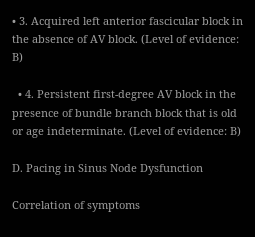• 3. Acquired left anterior fascicular block in the absence of AV block. (Level of evidence: B)

  • 4. Persistent first-degree AV block in the presence of bundle branch block that is old or age indeterminate. (Level of evidence: B)

D. Pacing in Sinus Node Dysfunction

Correlation of symptoms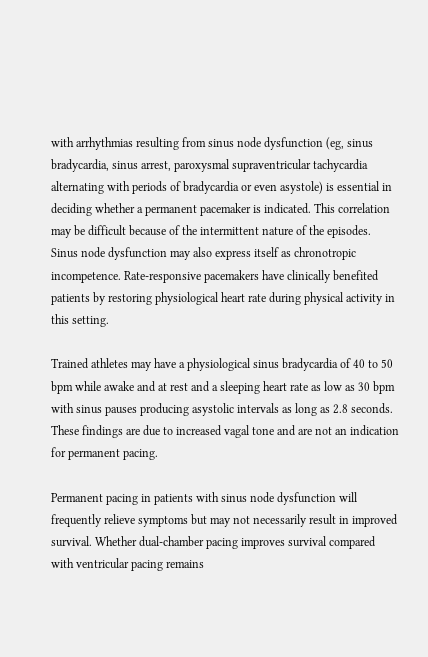with arrhythmias resulting from sinus node dysfunction (eg, sinus bradycardia, sinus arrest, paroxysmal supraventricular tachycardia alternating with periods of bradycardia or even asystole) is essential in deciding whether a permanent pacemaker is indicated. This correlation may be difficult because of the intermittent nature of the episodes. Sinus node dysfunction may also express itself as chronotropic incompetence. Rate-responsive pacemakers have clinically benefited patients by restoring physiological heart rate during physical activity in this setting.

Trained athletes may have a physiological sinus bradycardia of 40 to 50 bpm while awake and at rest and a sleeping heart rate as low as 30 bpm with sinus pauses producing asystolic intervals as long as 2.8 seconds. These findings are due to increased vagal tone and are not an indication for permanent pacing.

Permanent pacing in patients with sinus node dysfunction will frequently relieve symptoms but may not necessarily result in improved survival. Whether dual-chamber pacing improves survival compared with ventricular pacing remains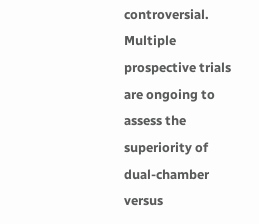controversial. Multiple prospective trials are ongoing to assess the superiority of dual-chamber versus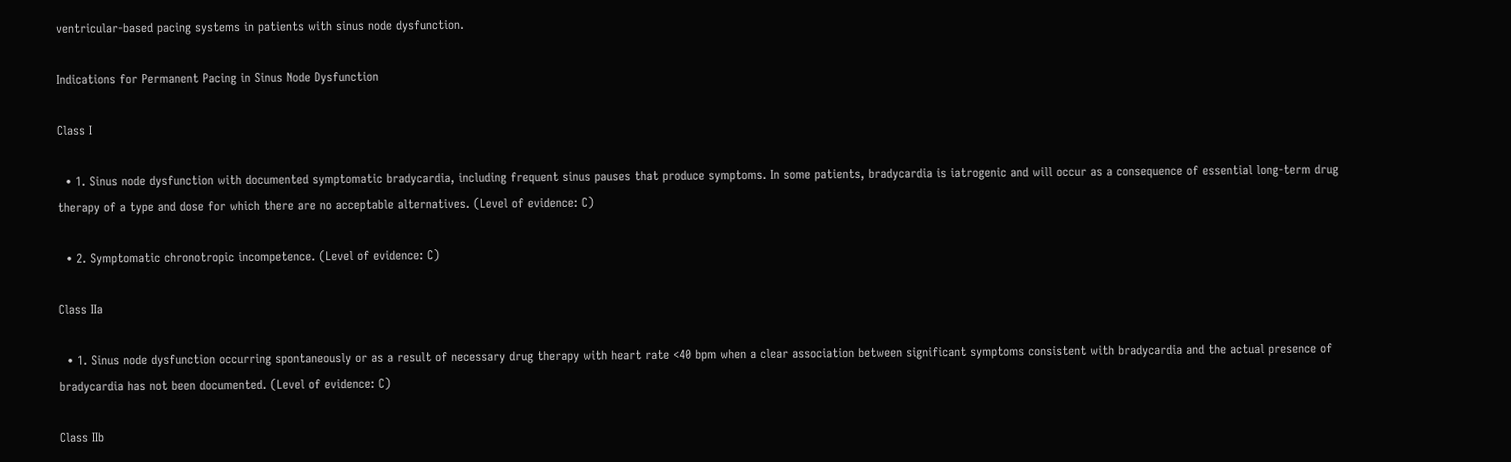ventricular-based pacing systems in patients with sinus node dysfunction.

Indications for Permanent Pacing in Sinus Node Dysfunction

Class I

  • 1. Sinus node dysfunction with documented symptomatic bradycardia, including frequent sinus pauses that produce symptoms. In some patients, bradycardia is iatrogenic and will occur as a consequence of essential long-term drug therapy of a type and dose for which there are no acceptable alternatives. (Level of evidence: C)

  • 2. Symptomatic chronotropic incompetence. (Level of evidence: C)

Class IIa

  • 1. Sinus node dysfunction occurring spontaneously or as a result of necessary drug therapy with heart rate <40 bpm when a clear association between significant symptoms consistent with bradycardia and the actual presence of bradycardia has not been documented. (Level of evidence: C)

Class IIb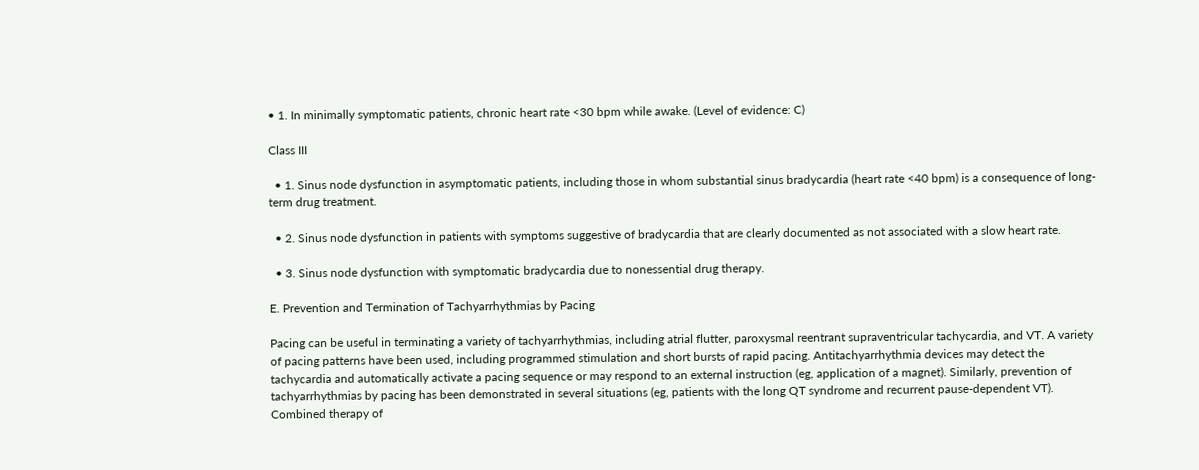• 1. In minimally symptomatic patients, chronic heart rate <30 bpm while awake. (Level of evidence: C)

Class III

  • 1. Sinus node dysfunction in asymptomatic patients, including those in whom substantial sinus bradycardia (heart rate <40 bpm) is a consequence of long-term drug treatment.

  • 2. Sinus node dysfunction in patients with symptoms suggestive of bradycardia that are clearly documented as not associated with a slow heart rate.

  • 3. Sinus node dysfunction with symptomatic bradycardia due to nonessential drug therapy.

E. Prevention and Termination of Tachyarrhythmias by Pacing

Pacing can be useful in terminating a variety of tachyarrhythmias, including atrial flutter, paroxysmal reentrant supraventricular tachycardia, and VT. A variety of pacing patterns have been used, including programmed stimulation and short bursts of rapid pacing. Antitachyarrhythmia devices may detect the tachycardia and automatically activate a pacing sequence or may respond to an external instruction (eg, application of a magnet). Similarly, prevention of tachyarrhythmias by pacing has been demonstrated in several situations (eg, patients with the long QT syndrome and recurrent pause-dependent VT). Combined therapy of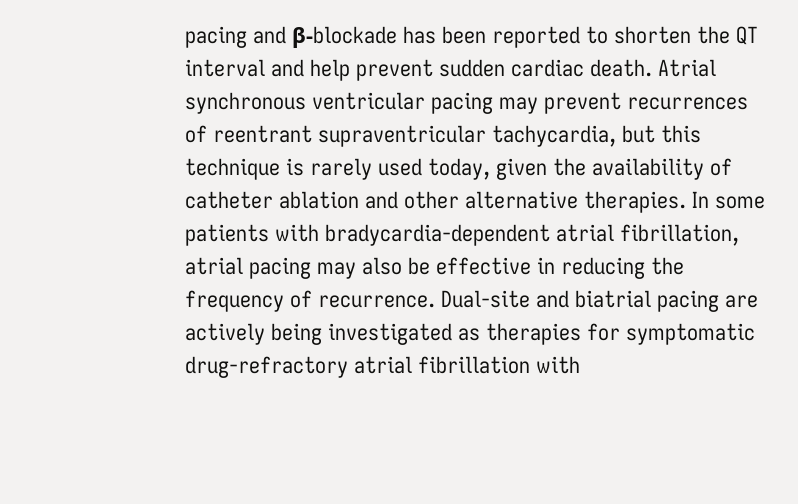pacing and β-blockade has been reported to shorten the QT interval and help prevent sudden cardiac death. Atrial synchronous ventricular pacing may prevent recurrences of reentrant supraventricular tachycardia, but this technique is rarely used today, given the availability of catheter ablation and other alternative therapies. In some patients with bradycardia-dependent atrial fibrillation, atrial pacing may also be effective in reducing the frequency of recurrence. Dual-site and biatrial pacing are actively being investigated as therapies for symptomatic drug-refractory atrial fibrillation with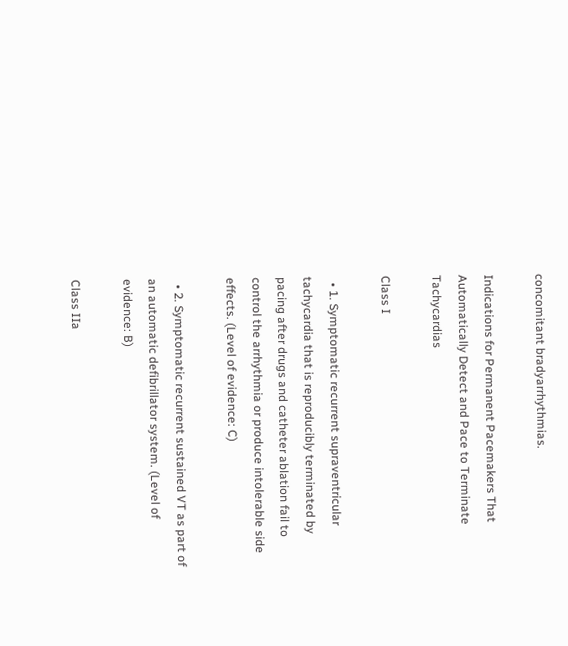concomitant bradyarrhythmias.

Indications for Permanent Pacemakers That Automatically Detect and Pace to Terminate Tachycardias

Class I

  • 1. Symptomatic recurrent supraventricular tachycardia that is reproducibly terminated by pacing after drugs and catheter ablation fail to control the arrhythmia or produce intolerable side effects. (Level of evidence: C)

  • 2. Symptomatic recurrent sustained VT as part of an automatic defibrillator system. (Level of evidence: B)

Class IIa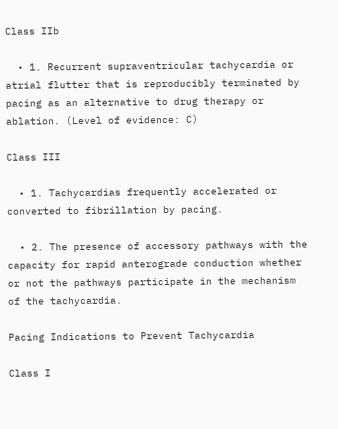Class IIb

  • 1. Recurrent supraventricular tachycardia or atrial flutter that is reproducibly terminated by pacing as an alternative to drug therapy or ablation. (Level of evidence: C)

Class III

  • 1. Tachycardias frequently accelerated or converted to fibrillation by pacing.

  • 2. The presence of accessory pathways with the capacity for rapid anterograde conduction whether or not the pathways participate in the mechanism of the tachycardia.

Pacing Indications to Prevent Tachycardia

Class I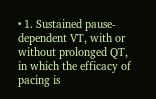• 1. Sustained pause-dependent VT, with or without prolonged QT, in which the efficacy of pacing is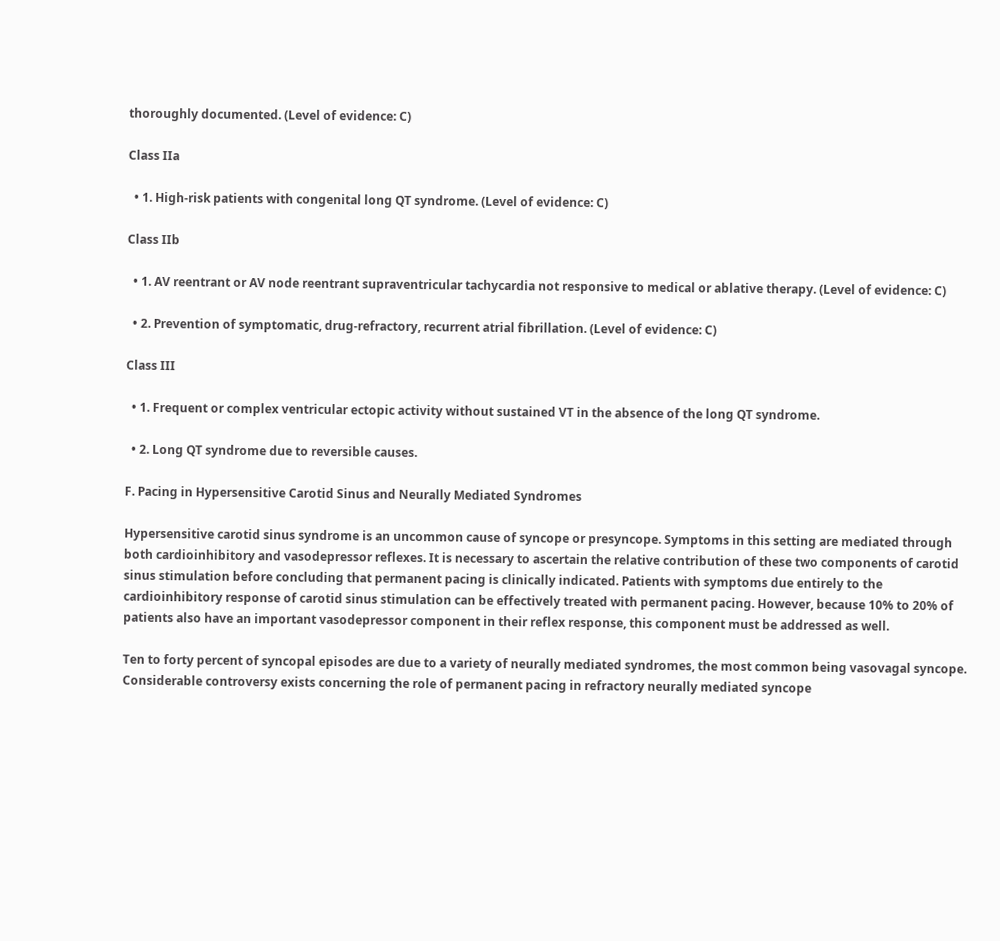thoroughly documented. (Level of evidence: C)

Class IIa

  • 1. High-risk patients with congenital long QT syndrome. (Level of evidence: C)

Class IIb

  • 1. AV reentrant or AV node reentrant supraventricular tachycardia not responsive to medical or ablative therapy. (Level of evidence: C)

  • 2. Prevention of symptomatic, drug-refractory, recurrent atrial fibrillation. (Level of evidence: C)

Class III

  • 1. Frequent or complex ventricular ectopic activity without sustained VT in the absence of the long QT syndrome.

  • 2. Long QT syndrome due to reversible causes.

F. Pacing in Hypersensitive Carotid Sinus and Neurally Mediated Syndromes

Hypersensitive carotid sinus syndrome is an uncommon cause of syncope or presyncope. Symptoms in this setting are mediated through both cardioinhibitory and vasodepressor reflexes. It is necessary to ascertain the relative contribution of these two components of carotid sinus stimulation before concluding that permanent pacing is clinically indicated. Patients with symptoms due entirely to the cardioinhibitory response of carotid sinus stimulation can be effectively treated with permanent pacing. However, because 10% to 20% of patients also have an important vasodepressor component in their reflex response, this component must be addressed as well.

Ten to forty percent of syncopal episodes are due to a variety of neurally mediated syndromes, the most common being vasovagal syncope. Considerable controversy exists concerning the role of permanent pacing in refractory neurally mediated syncope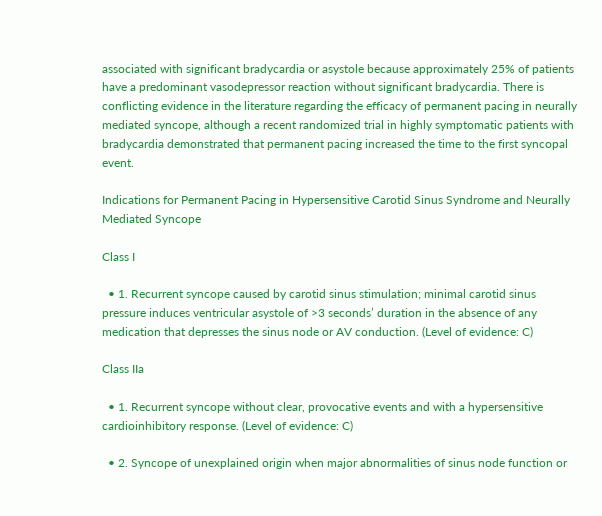associated with significant bradycardia or asystole because approximately 25% of patients have a predominant vasodepressor reaction without significant bradycardia. There is conflicting evidence in the literature regarding the efficacy of permanent pacing in neurally mediated syncope, although a recent randomized trial in highly symptomatic patients with bradycardia demonstrated that permanent pacing increased the time to the first syncopal event.

Indications for Permanent Pacing in Hypersensitive Carotid Sinus Syndrome and Neurally Mediated Syncope

Class I

  • 1. Recurrent syncope caused by carotid sinus stimulation; minimal carotid sinus pressure induces ventricular asystole of >3 seconds’ duration in the absence of any medication that depresses the sinus node or AV conduction. (Level of evidence: C)

Class IIa

  • 1. Recurrent syncope without clear, provocative events and with a hypersensitive cardioinhibitory response. (Level of evidence: C)

  • 2. Syncope of unexplained origin when major abnormalities of sinus node function or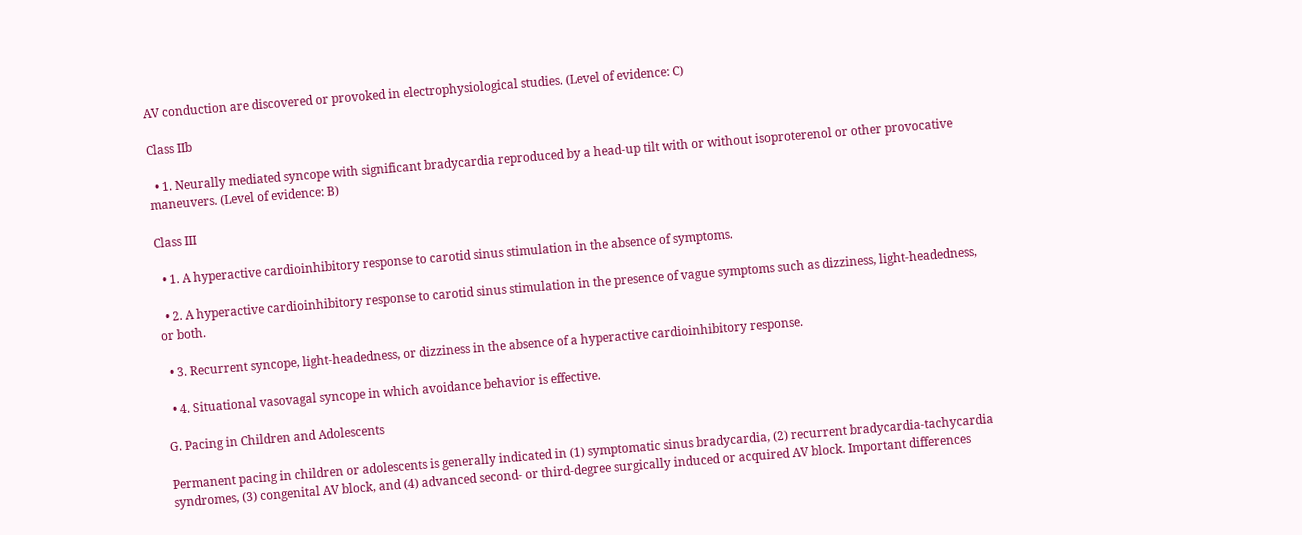AV conduction are discovered or provoked in electrophysiological studies. (Level of evidence: C)

Class IIb

  • 1. Neurally mediated syncope with significant bradycardia reproduced by a head-up tilt with or without isoproterenol or other provocative maneuvers. (Level of evidence: B)

Class III

  • 1. A hyperactive cardioinhibitory response to carotid sinus stimulation in the absence of symptoms.

  • 2. A hyperactive cardioinhibitory response to carotid sinus stimulation in the presence of vague symptoms such as dizziness, light-headedness, or both.

  • 3. Recurrent syncope, light-headedness, or dizziness in the absence of a hyperactive cardioinhibitory response.

  • 4. Situational vasovagal syncope in which avoidance behavior is effective.

G. Pacing in Children and Adolescents

Permanent pacing in children or adolescents is generally indicated in (1) symptomatic sinus bradycardia, (2) recurrent bradycardia-tachycardia syndromes, (3) congenital AV block, and (4) advanced second- or third-degree surgically induced or acquired AV block. Important differences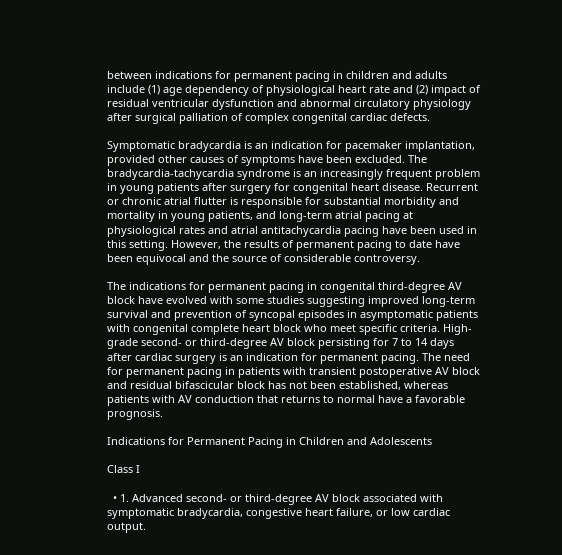between indications for permanent pacing in children and adults include (1) age dependency of physiological heart rate and (2) impact of residual ventricular dysfunction and abnormal circulatory physiology after surgical palliation of complex congenital cardiac defects.

Symptomatic bradycardia is an indication for pacemaker implantation, provided other causes of symptoms have been excluded. The bradycardia-tachycardia syndrome is an increasingly frequent problem in young patients after surgery for congenital heart disease. Recurrent or chronic atrial flutter is responsible for substantial morbidity and mortality in young patients, and long-term atrial pacing at physiological rates and atrial antitachycardia pacing have been used in this setting. However, the results of permanent pacing to date have been equivocal and the source of considerable controversy.

The indications for permanent pacing in congenital third-degree AV block have evolved with some studies suggesting improved long-term survival and prevention of syncopal episodes in asymptomatic patients with congenital complete heart block who meet specific criteria. High-grade second- or third-degree AV block persisting for 7 to 14 days after cardiac surgery is an indication for permanent pacing. The need for permanent pacing in patients with transient postoperative AV block and residual bifascicular block has not been established, whereas patients with AV conduction that returns to normal have a favorable prognosis.

Indications for Permanent Pacing in Children and Adolescents

Class I

  • 1. Advanced second- or third-degree AV block associated with symptomatic bradycardia, congestive heart failure, or low cardiac output.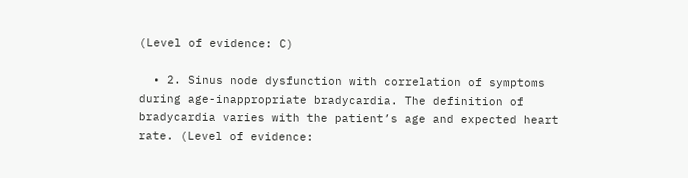(Level of evidence: C)

  • 2. Sinus node dysfunction with correlation of symptoms during age-inappropriate bradycardia. The definition of bradycardia varies with the patient’s age and expected heart rate. (Level of evidence: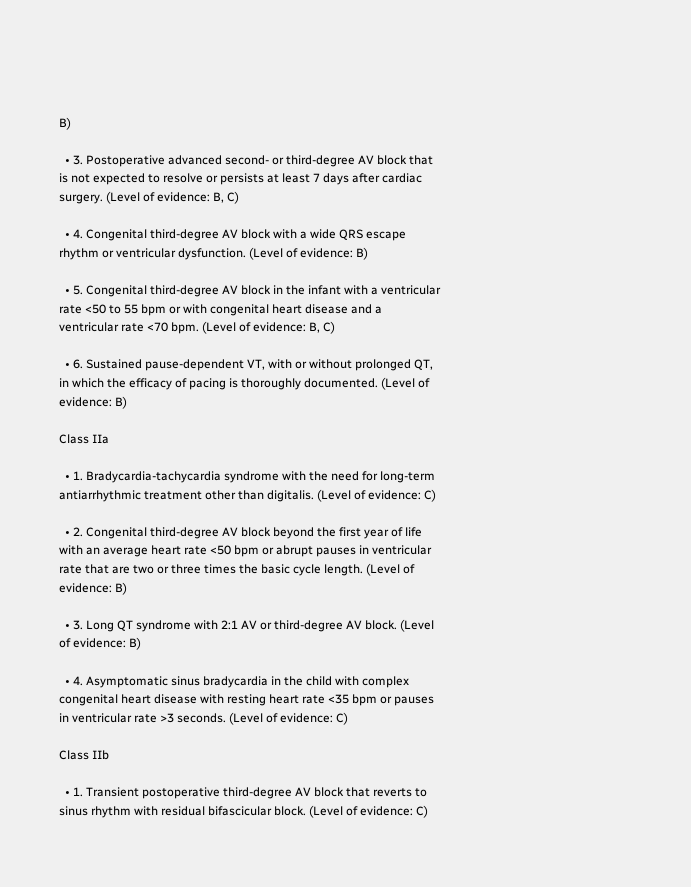B)

  • 3. Postoperative advanced second- or third-degree AV block that is not expected to resolve or persists at least 7 days after cardiac surgery. (Level of evidence: B, C)

  • 4. Congenital third-degree AV block with a wide QRS escape rhythm or ventricular dysfunction. (Level of evidence: B)

  • 5. Congenital third-degree AV block in the infant with a ventricular rate <50 to 55 bpm or with congenital heart disease and a ventricular rate <70 bpm. (Level of evidence: B, C)

  • 6. Sustained pause-dependent VT, with or without prolonged QT, in which the efficacy of pacing is thoroughly documented. (Level of evidence: B)

Class IIa

  • 1. Bradycardia-tachycardia syndrome with the need for long-term antiarrhythmic treatment other than digitalis. (Level of evidence: C)

  • 2. Congenital third-degree AV block beyond the first year of life with an average heart rate <50 bpm or abrupt pauses in ventricular rate that are two or three times the basic cycle length. (Level of evidence: B)

  • 3. Long QT syndrome with 2:1 AV or third-degree AV block. (Level of evidence: B)

  • 4. Asymptomatic sinus bradycardia in the child with complex congenital heart disease with resting heart rate <35 bpm or pauses in ventricular rate >3 seconds. (Level of evidence: C)

Class IIb

  • 1. Transient postoperative third-degree AV block that reverts to sinus rhythm with residual bifascicular block. (Level of evidence: C)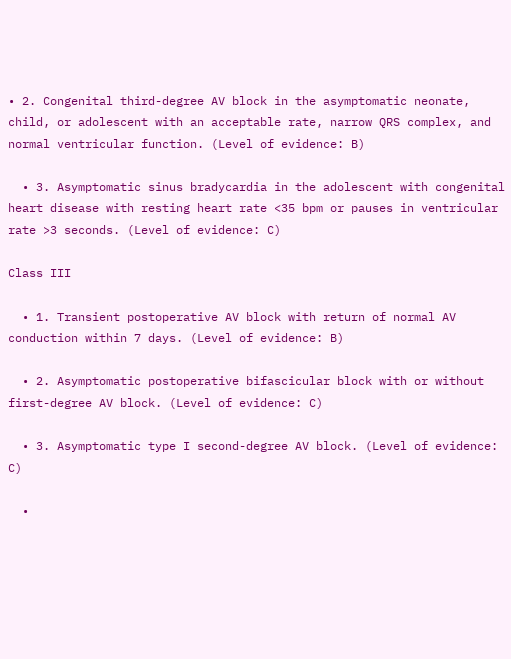• 2. Congenital third-degree AV block in the asymptomatic neonate, child, or adolescent with an acceptable rate, narrow QRS complex, and normal ventricular function. (Level of evidence: B)

  • 3. Asymptomatic sinus bradycardia in the adolescent with congenital heart disease with resting heart rate <35 bpm or pauses in ventricular rate >3 seconds. (Level of evidence: C)

Class III

  • 1. Transient postoperative AV block with return of normal AV conduction within 7 days. (Level of evidence: B)

  • 2. Asymptomatic postoperative bifascicular block with or without first-degree AV block. (Level of evidence: C)

  • 3. Asymptomatic type I second-degree AV block. (Level of evidence: C)

  •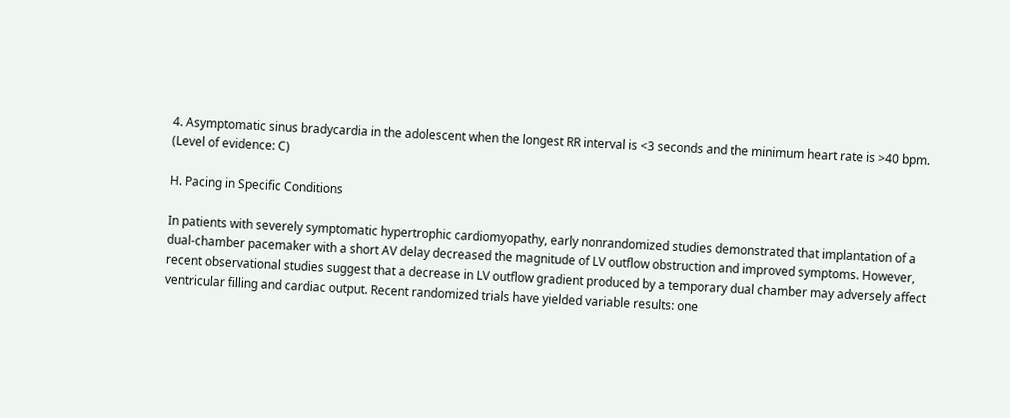4. Asymptomatic sinus bradycardia in the adolescent when the longest RR interval is <3 seconds and the minimum heart rate is >40 bpm. (Level of evidence: C)

H. Pacing in Specific Conditions

In patients with severely symptomatic hypertrophic cardiomyopathy, early nonrandomized studies demonstrated that implantation of a dual-chamber pacemaker with a short AV delay decreased the magnitude of LV outflow obstruction and improved symptoms. However, recent observational studies suggest that a decrease in LV outflow gradient produced by a temporary dual chamber may adversely affect ventricular filling and cardiac output. Recent randomized trials have yielded variable results: one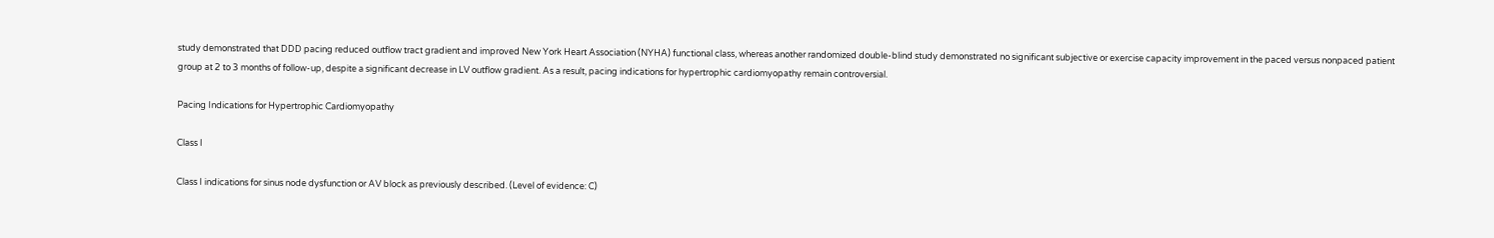study demonstrated that DDD pacing reduced outflow tract gradient and improved New York Heart Association (NYHA) functional class, whereas another randomized double-blind study demonstrated no significant subjective or exercise capacity improvement in the paced versus nonpaced patient group at 2 to 3 months of follow-up, despite a significant decrease in LV outflow gradient. As a result, pacing indications for hypertrophic cardiomyopathy remain controversial.

Pacing Indications for Hypertrophic Cardiomyopathy

Class I

Class I indications for sinus node dysfunction or AV block as previously described. (Level of evidence: C)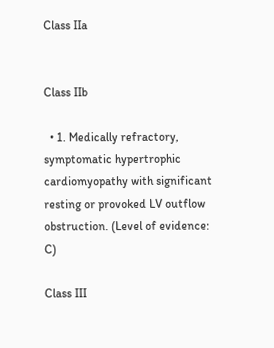Class IIa


Class IIb

  • 1. Medically refractory, symptomatic hypertrophic cardiomyopathy with significant resting or provoked LV outflow obstruction. (Level of evidence: C)

Class III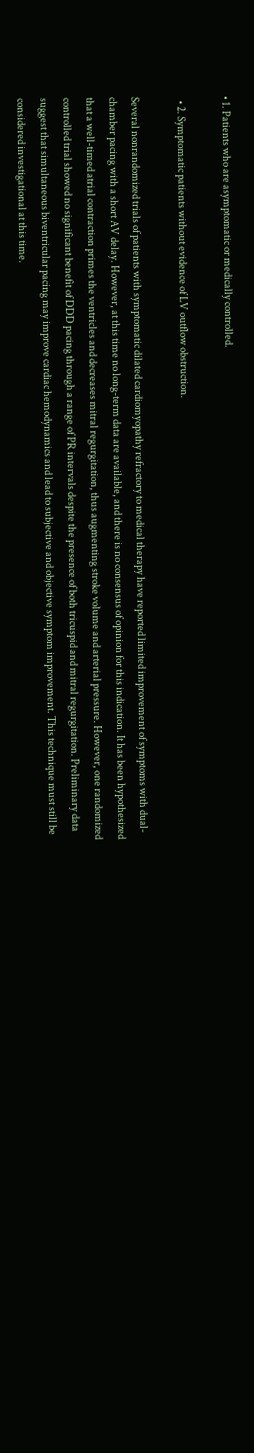• 1. Patients who are asymptomatic or medically controlled.

  • 2. Symptomatic patients without evidence of LV outflow obstruction.

Several nonrandomized trials of patients with symptomatic dilated cardiomyopathy refractory to medical therapy have reported limited improvement of symptoms with dual-chamber pacing with a short AV delay. However, at this time no long-term data are available, and there is no consensus of opinion for this indication. It has been hypothesized that a well-timed atrial contraction primes the ventricles and decreases mitral regurgitation, thus augmenting stroke volume and arterial pressure. However, one randomized controlled trial showed no significant benefit of DDD pacing through a range of PR intervals despite the presence of both tricuspid and mitral regurgitation. Preliminary data suggest that simultaneous biventricular pacing may improve cardiac hemodynamics and lead to subjective and objective symptom improvement. This technique must still be considered investigational at this time.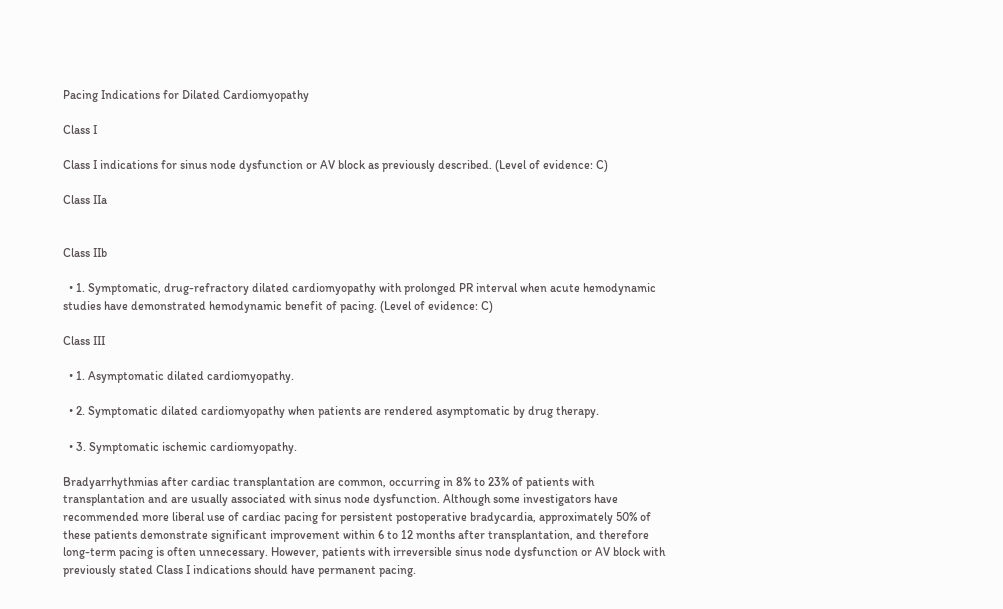Pacing Indications for Dilated Cardiomyopathy

Class I

Class I indications for sinus node dysfunction or AV block as previously described. (Level of evidence: C)

Class IIa


Class IIb

  • 1. Symptomatic, drug-refractory dilated cardiomyopathy with prolonged PR interval when acute hemodynamic studies have demonstrated hemodynamic benefit of pacing. (Level of evidence: C)

Class III

  • 1. Asymptomatic dilated cardiomyopathy.

  • 2. Symptomatic dilated cardiomyopathy when patients are rendered asymptomatic by drug therapy.

  • 3. Symptomatic ischemic cardiomyopathy.

Bradyarrhythmias after cardiac transplantation are common, occurring in 8% to 23% of patients with transplantation and are usually associated with sinus node dysfunction. Although some investigators have recommended more liberal use of cardiac pacing for persistent postoperative bradycardia, approximately 50% of these patients demonstrate significant improvement within 6 to 12 months after transplantation, and therefore long-term pacing is often unnecessary. However, patients with irreversible sinus node dysfunction or AV block with previously stated Class I indications should have permanent pacing.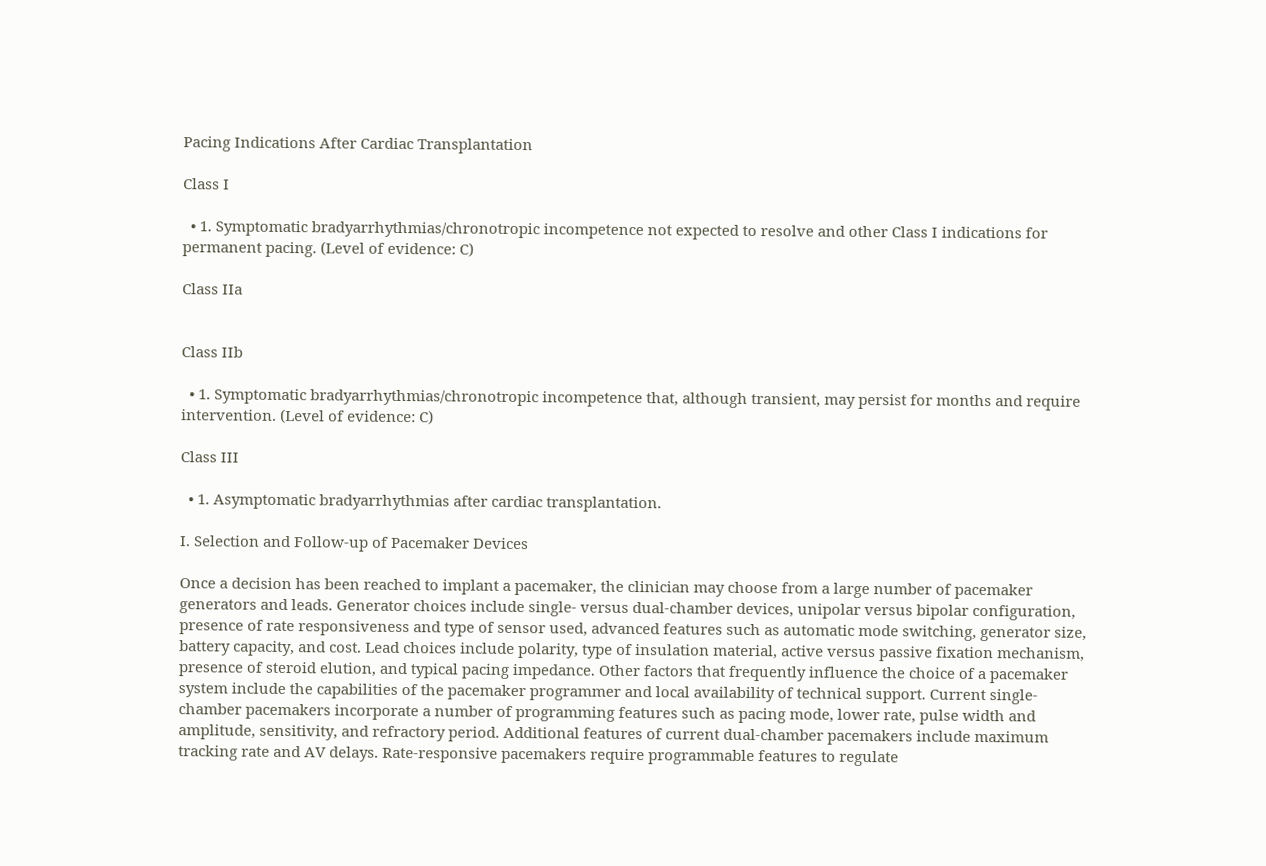Pacing Indications After Cardiac Transplantation

Class I

  • 1. Symptomatic bradyarrhythmias/chronotropic incompetence not expected to resolve and other Class I indications for permanent pacing. (Level of evidence: C)

Class IIa


Class IIb

  • 1. Symptomatic bradyarrhythmias/chronotropic incompetence that, although transient, may persist for months and require intervention. (Level of evidence: C)

Class III

  • 1. Asymptomatic bradyarrhythmias after cardiac transplantation.

I. Selection and Follow-up of Pacemaker Devices

Once a decision has been reached to implant a pacemaker, the clinician may choose from a large number of pacemaker generators and leads. Generator choices include single- versus dual-chamber devices, unipolar versus bipolar configuration, presence of rate responsiveness and type of sensor used, advanced features such as automatic mode switching, generator size, battery capacity, and cost. Lead choices include polarity, type of insulation material, active versus passive fixation mechanism, presence of steroid elution, and typical pacing impedance. Other factors that frequently influence the choice of a pacemaker system include the capabilities of the pacemaker programmer and local availability of technical support. Current single-chamber pacemakers incorporate a number of programming features such as pacing mode, lower rate, pulse width and amplitude, sensitivity, and refractory period. Additional features of current dual-chamber pacemakers include maximum tracking rate and AV delays. Rate-responsive pacemakers require programmable features to regulate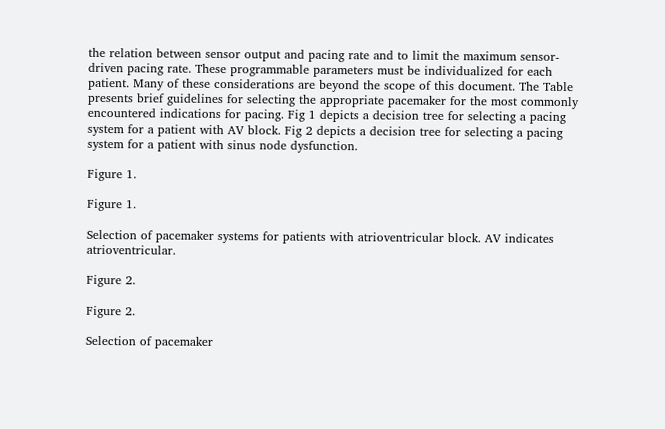the relation between sensor output and pacing rate and to limit the maximum sensor-driven pacing rate. These programmable parameters must be individualized for each patient. Many of these considerations are beyond the scope of this document. The Table presents brief guidelines for selecting the appropriate pacemaker for the most commonly encountered indications for pacing. Fig 1 depicts a decision tree for selecting a pacing system for a patient with AV block. Fig 2 depicts a decision tree for selecting a pacing system for a patient with sinus node dysfunction.

Figure 1.

Figure 1.

Selection of pacemaker systems for patients with atrioventricular block. AV indicates atrioventricular.

Figure 2.

Figure 2.

Selection of pacemaker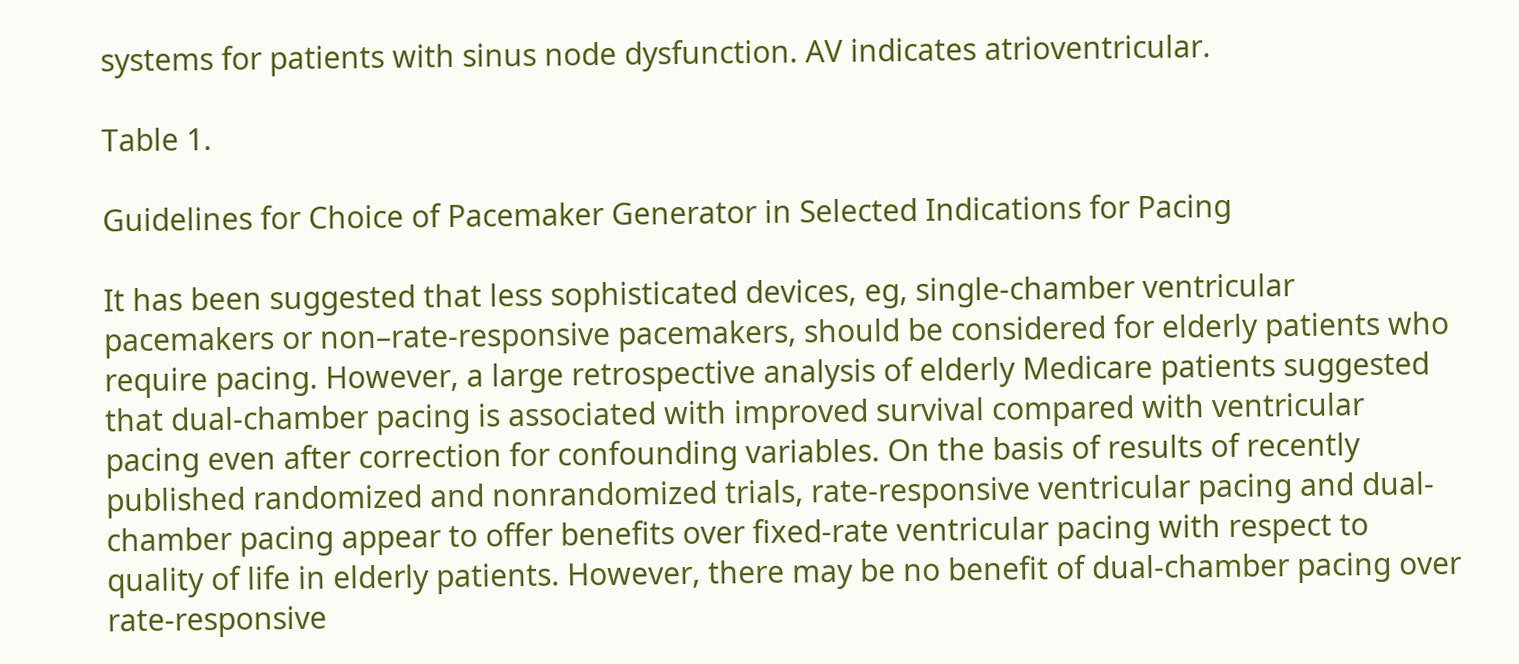systems for patients with sinus node dysfunction. AV indicates atrioventricular.

Table 1.

Guidelines for Choice of Pacemaker Generator in Selected Indications for Pacing

It has been suggested that less sophisticated devices, eg, single-chamber ventricular pacemakers or non–rate-responsive pacemakers, should be considered for elderly patients who require pacing. However, a large retrospective analysis of elderly Medicare patients suggested that dual-chamber pacing is associated with improved survival compared with ventricular pacing even after correction for confounding variables. On the basis of results of recently published randomized and nonrandomized trials, rate-responsive ventricular pacing and dual-chamber pacing appear to offer benefits over fixed-rate ventricular pacing with respect to quality of life in elderly patients. However, there may be no benefit of dual-chamber pacing over rate-responsive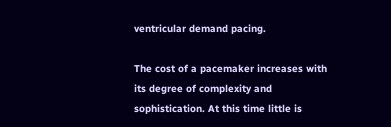ventricular demand pacing.

The cost of a pacemaker increases with its degree of complexity and sophistication. At this time little is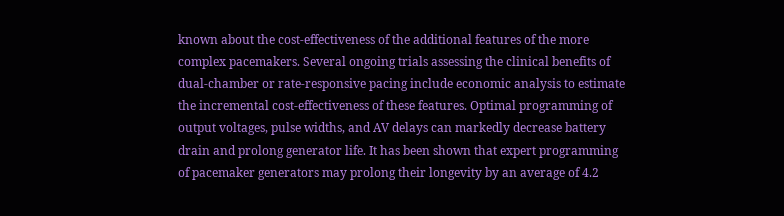known about the cost-effectiveness of the additional features of the more complex pacemakers. Several ongoing trials assessing the clinical benefits of dual-chamber or rate-responsive pacing include economic analysis to estimate the incremental cost-effectiveness of these features. Optimal programming of output voltages, pulse widths, and AV delays can markedly decrease battery drain and prolong generator life. It has been shown that expert programming of pacemaker generators may prolong their longevity by an average of 4.2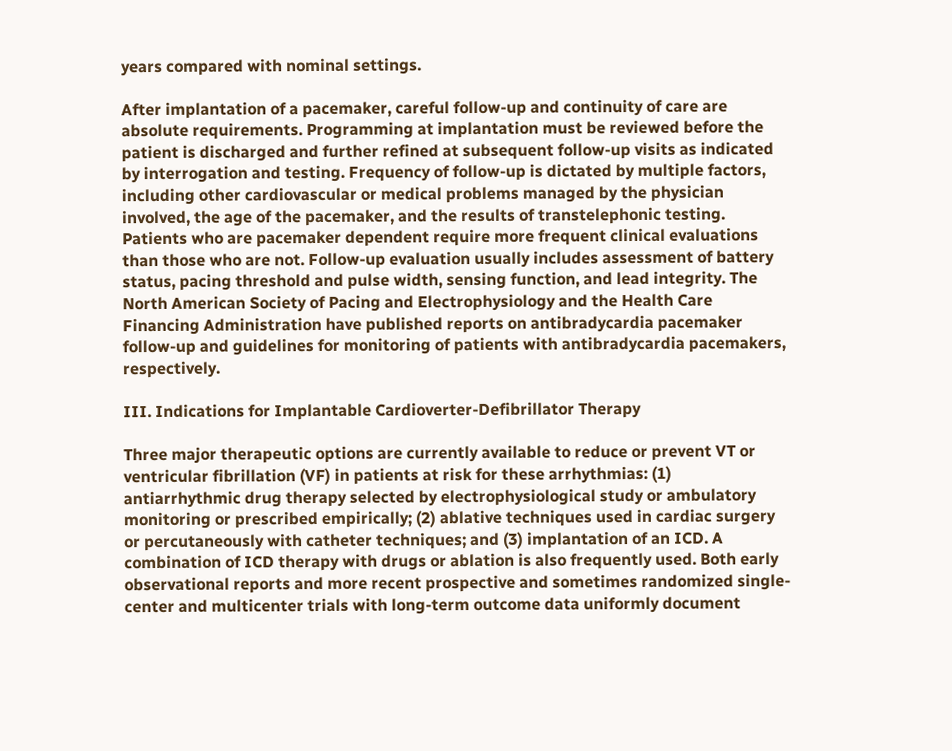years compared with nominal settings.

After implantation of a pacemaker, careful follow-up and continuity of care are absolute requirements. Programming at implantation must be reviewed before the patient is discharged and further refined at subsequent follow-up visits as indicated by interrogation and testing. Frequency of follow-up is dictated by multiple factors, including other cardiovascular or medical problems managed by the physician involved, the age of the pacemaker, and the results of transtelephonic testing. Patients who are pacemaker dependent require more frequent clinical evaluations than those who are not. Follow-up evaluation usually includes assessment of battery status, pacing threshold and pulse width, sensing function, and lead integrity. The North American Society of Pacing and Electrophysiology and the Health Care Financing Administration have published reports on antibradycardia pacemaker follow-up and guidelines for monitoring of patients with antibradycardia pacemakers, respectively.

III. Indications for Implantable Cardioverter-Defibrillator Therapy

Three major therapeutic options are currently available to reduce or prevent VT or ventricular fibrillation (VF) in patients at risk for these arrhythmias: (1) antiarrhythmic drug therapy selected by electrophysiological study or ambulatory monitoring or prescribed empirically; (2) ablative techniques used in cardiac surgery or percutaneously with catheter techniques; and (3) implantation of an ICD. A combination of ICD therapy with drugs or ablation is also frequently used. Both early observational reports and more recent prospective and sometimes randomized single-center and multicenter trials with long-term outcome data uniformly document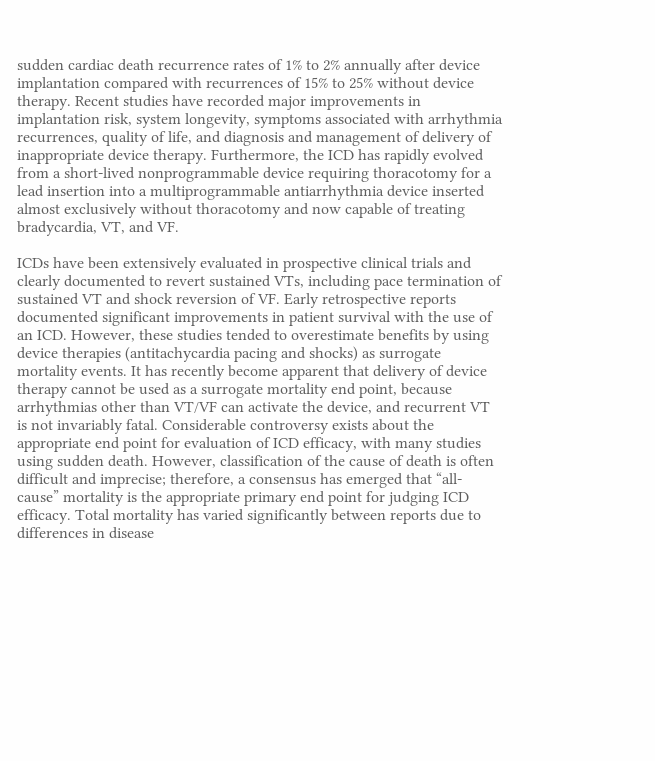sudden cardiac death recurrence rates of 1% to 2% annually after device implantation compared with recurrences of 15% to 25% without device therapy. Recent studies have recorded major improvements in implantation risk, system longevity, symptoms associated with arrhythmia recurrences, quality of life, and diagnosis and management of delivery of inappropriate device therapy. Furthermore, the ICD has rapidly evolved from a short-lived nonprogrammable device requiring thoracotomy for a lead insertion into a multiprogrammable antiarrhythmia device inserted almost exclusively without thoracotomy and now capable of treating bradycardia, VT, and VF.

ICDs have been extensively evaluated in prospective clinical trials and clearly documented to revert sustained VTs, including pace termination of sustained VT and shock reversion of VF. Early retrospective reports documented significant improvements in patient survival with the use of an ICD. However, these studies tended to overestimate benefits by using device therapies (antitachycardia pacing and shocks) as surrogate mortality events. It has recently become apparent that delivery of device therapy cannot be used as a surrogate mortality end point, because arrhythmias other than VT/VF can activate the device, and recurrent VT is not invariably fatal. Considerable controversy exists about the appropriate end point for evaluation of ICD efficacy, with many studies using sudden death. However, classification of the cause of death is often difficult and imprecise; therefore, a consensus has emerged that “all-cause” mortality is the appropriate primary end point for judging ICD efficacy. Total mortality has varied significantly between reports due to differences in disease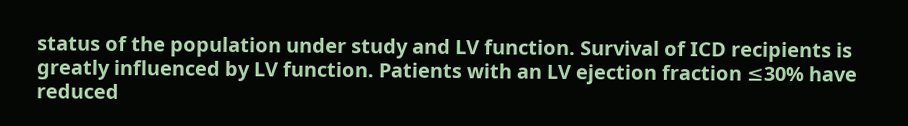status of the population under study and LV function. Survival of ICD recipients is greatly influenced by LV function. Patients with an LV ejection fraction ≤30% have reduced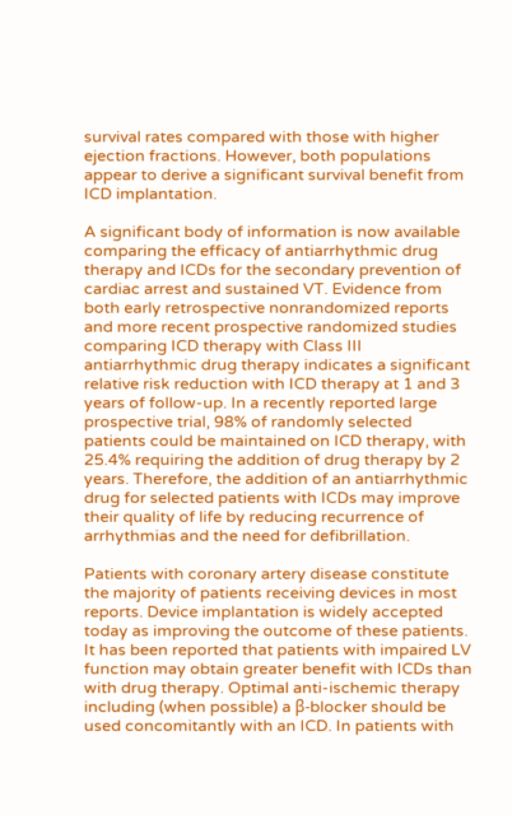survival rates compared with those with higher ejection fractions. However, both populations appear to derive a significant survival benefit from ICD implantation.

A significant body of information is now available comparing the efficacy of antiarrhythmic drug therapy and ICDs for the secondary prevention of cardiac arrest and sustained VT. Evidence from both early retrospective nonrandomized reports and more recent prospective randomized studies comparing ICD therapy with Class III antiarrhythmic drug therapy indicates a significant relative risk reduction with ICD therapy at 1 and 3 years of follow-up. In a recently reported large prospective trial, 98% of randomly selected patients could be maintained on ICD therapy, with 25.4% requiring the addition of drug therapy by 2 years. Therefore, the addition of an antiarrhythmic drug for selected patients with ICDs may improve their quality of life by reducing recurrence of arrhythmias and the need for defibrillation.

Patients with coronary artery disease constitute the majority of patients receiving devices in most reports. Device implantation is widely accepted today as improving the outcome of these patients. It has been reported that patients with impaired LV function may obtain greater benefit with ICDs than with drug therapy. Optimal anti-ischemic therapy including (when possible) a β-blocker should be used concomitantly with an ICD. In patients with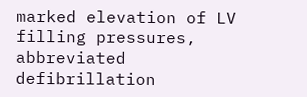marked elevation of LV filling pressures, abbreviated defibrillation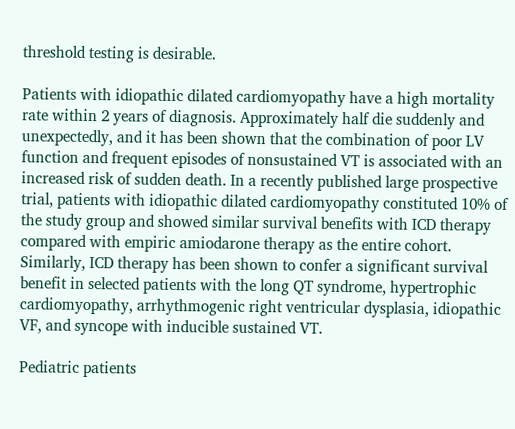threshold testing is desirable.

Patients with idiopathic dilated cardiomyopathy have a high mortality rate within 2 years of diagnosis. Approximately half die suddenly and unexpectedly, and it has been shown that the combination of poor LV function and frequent episodes of nonsustained VT is associated with an increased risk of sudden death. In a recently published large prospective trial, patients with idiopathic dilated cardiomyopathy constituted 10% of the study group and showed similar survival benefits with ICD therapy compared with empiric amiodarone therapy as the entire cohort. Similarly, ICD therapy has been shown to confer a significant survival benefit in selected patients with the long QT syndrome, hypertrophic cardiomyopathy, arrhythmogenic right ventricular dysplasia, idiopathic VF, and syncope with inducible sustained VT.

Pediatric patients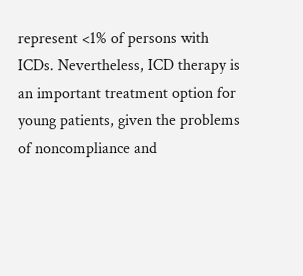represent <1% of persons with ICDs. Nevertheless, ICD therapy is an important treatment option for young patients, given the problems of noncompliance and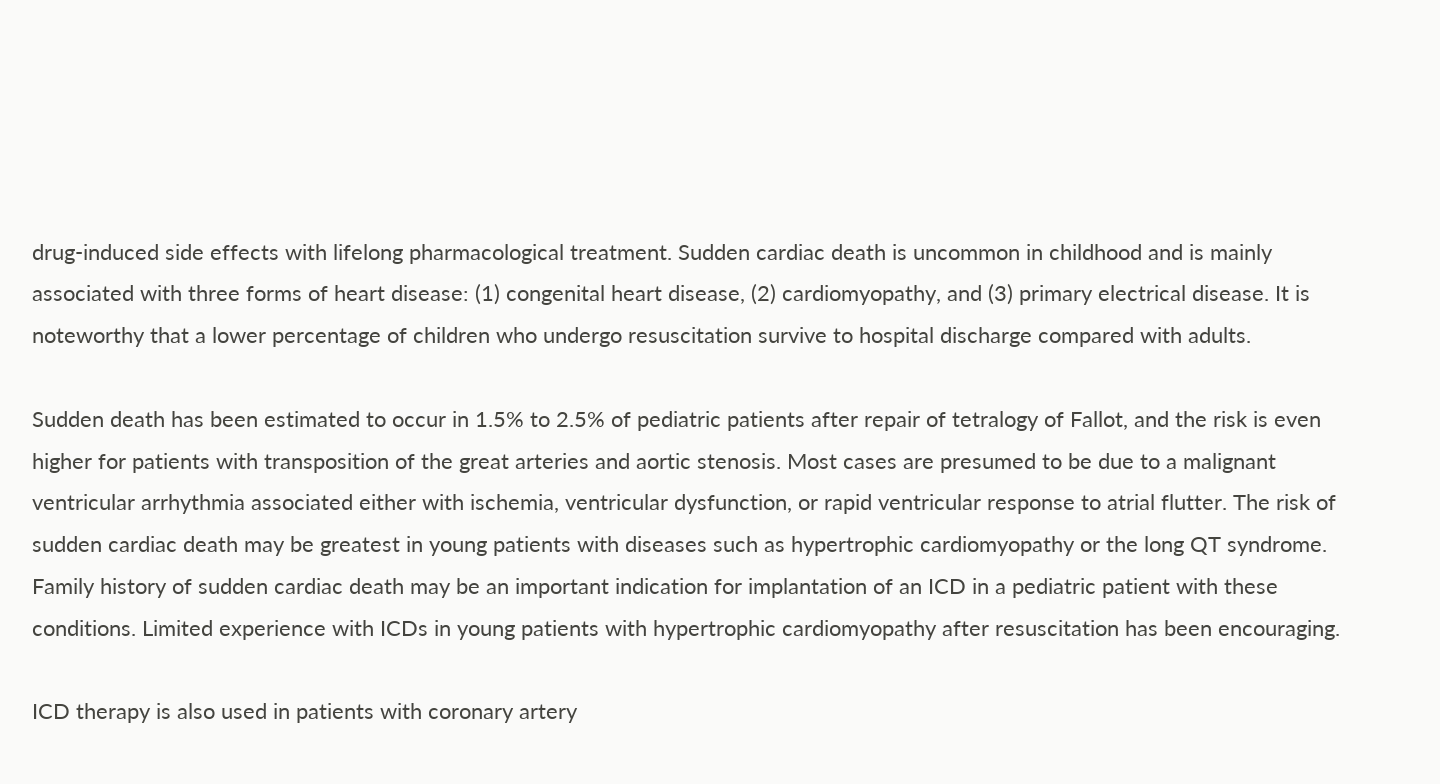drug-induced side effects with lifelong pharmacological treatment. Sudden cardiac death is uncommon in childhood and is mainly associated with three forms of heart disease: (1) congenital heart disease, (2) cardiomyopathy, and (3) primary electrical disease. It is noteworthy that a lower percentage of children who undergo resuscitation survive to hospital discharge compared with adults.

Sudden death has been estimated to occur in 1.5% to 2.5% of pediatric patients after repair of tetralogy of Fallot, and the risk is even higher for patients with transposition of the great arteries and aortic stenosis. Most cases are presumed to be due to a malignant ventricular arrhythmia associated either with ischemia, ventricular dysfunction, or rapid ventricular response to atrial flutter. The risk of sudden cardiac death may be greatest in young patients with diseases such as hypertrophic cardiomyopathy or the long QT syndrome. Family history of sudden cardiac death may be an important indication for implantation of an ICD in a pediatric patient with these conditions. Limited experience with ICDs in young patients with hypertrophic cardiomyopathy after resuscitation has been encouraging.

ICD therapy is also used in patients with coronary artery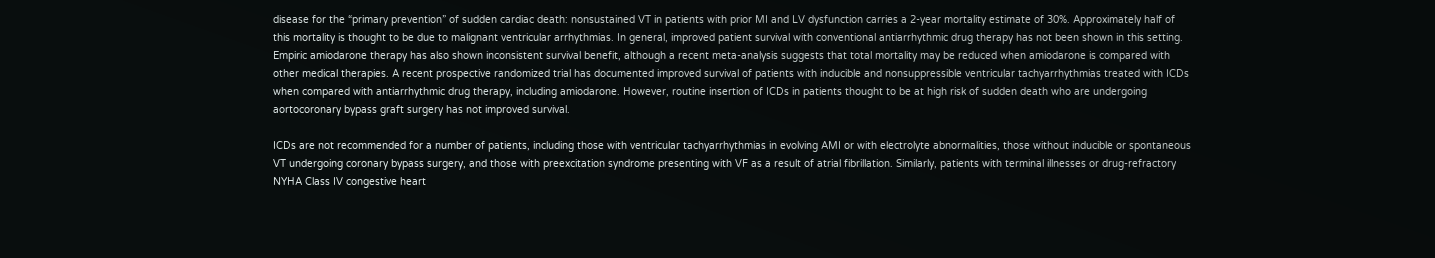disease for the “primary prevention” of sudden cardiac death: nonsustained VT in patients with prior MI and LV dysfunction carries a 2-year mortality estimate of 30%. Approximately half of this mortality is thought to be due to malignant ventricular arrhythmias. In general, improved patient survival with conventional antiarrhythmic drug therapy has not been shown in this setting. Empiric amiodarone therapy has also shown inconsistent survival benefit, although a recent meta-analysis suggests that total mortality may be reduced when amiodarone is compared with other medical therapies. A recent prospective randomized trial has documented improved survival of patients with inducible and nonsuppressible ventricular tachyarrhythmias treated with ICDs when compared with antiarrhythmic drug therapy, including amiodarone. However, routine insertion of ICDs in patients thought to be at high risk of sudden death who are undergoing aortocoronary bypass graft surgery has not improved survival.

ICDs are not recommended for a number of patients, including those with ventricular tachyarrhythmias in evolving AMI or with electrolyte abnormalities, those without inducible or spontaneous VT undergoing coronary bypass surgery, and those with preexcitation syndrome presenting with VF as a result of atrial fibrillation. Similarly, patients with terminal illnesses or drug-refractory NYHA Class IV congestive heart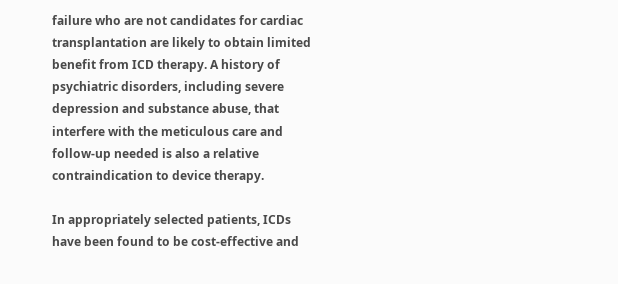failure who are not candidates for cardiac transplantation are likely to obtain limited benefit from ICD therapy. A history of psychiatric disorders, including severe depression and substance abuse, that interfere with the meticulous care and follow-up needed is also a relative contraindication to device therapy.

In appropriately selected patients, ICDs have been found to be cost-effective and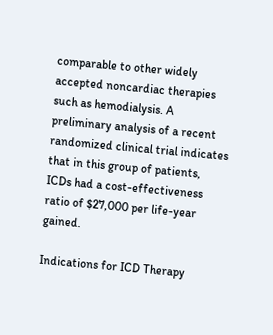comparable to other widely accepted noncardiac therapies such as hemodialysis. A preliminary analysis of a recent randomized clinical trial indicates that in this group of patients, ICDs had a cost-effectiveness ratio of $27,000 per life-year gained.

Indications for ICD Therapy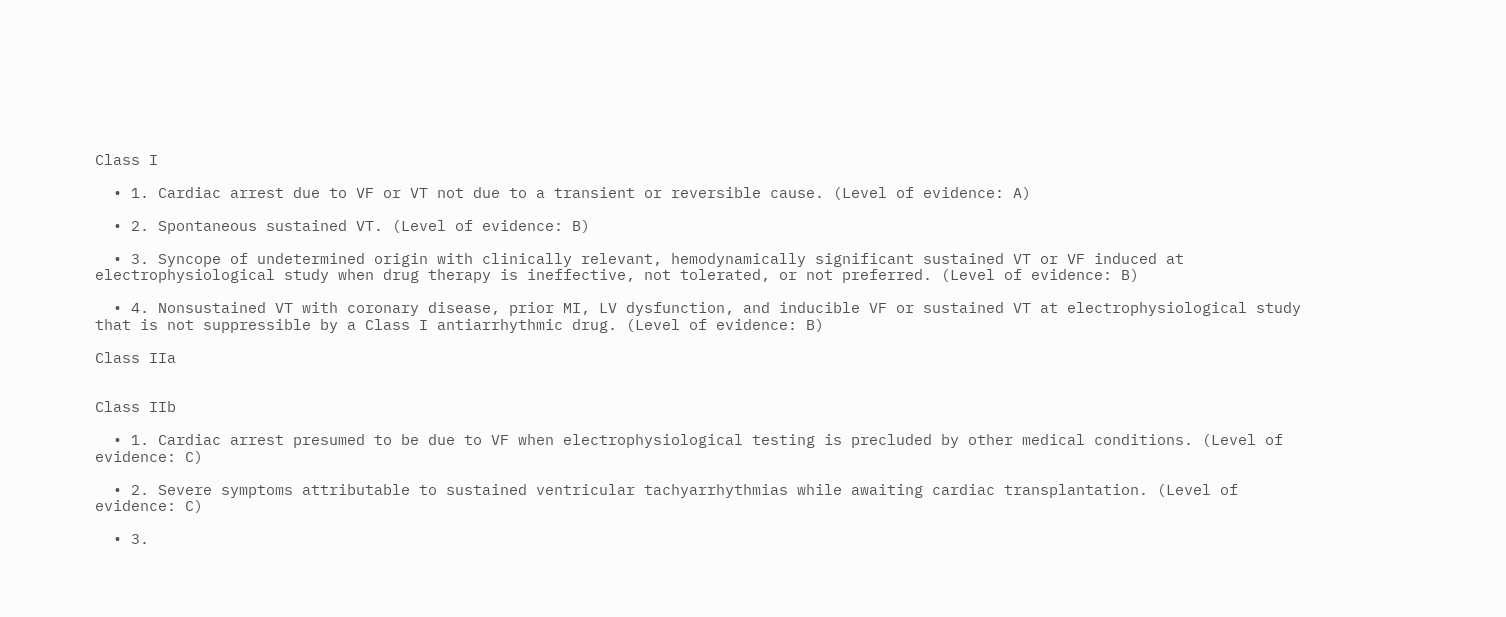Class I

  • 1. Cardiac arrest due to VF or VT not due to a transient or reversible cause. (Level of evidence: A)

  • 2. Spontaneous sustained VT. (Level of evidence: B)

  • 3. Syncope of undetermined origin with clinically relevant, hemodynamically significant sustained VT or VF induced at electrophysiological study when drug therapy is ineffective, not tolerated, or not preferred. (Level of evidence: B)

  • 4. Nonsustained VT with coronary disease, prior MI, LV dysfunction, and inducible VF or sustained VT at electrophysiological study that is not suppressible by a Class I antiarrhythmic drug. (Level of evidence: B)

Class IIa


Class IIb

  • 1. Cardiac arrest presumed to be due to VF when electrophysiological testing is precluded by other medical conditions. (Level of evidence: C)

  • 2. Severe symptoms attributable to sustained ventricular tachyarrhythmias while awaiting cardiac transplantation. (Level of evidence: C)

  • 3.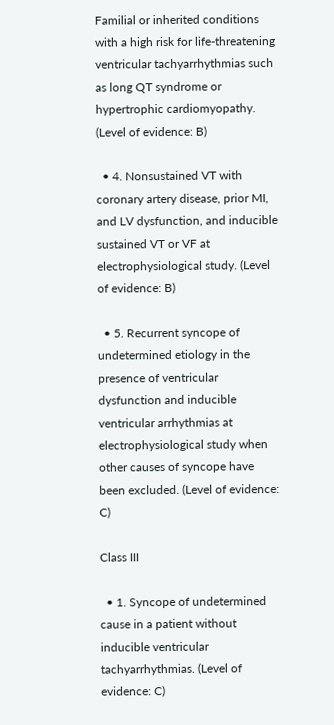Familial or inherited conditions with a high risk for life-threatening ventricular tachyarrhythmias such as long QT syndrome or hypertrophic cardiomyopathy. (Level of evidence: B)

  • 4. Nonsustained VT with coronary artery disease, prior MI, and LV dysfunction, and inducible sustained VT or VF at electrophysiological study. (Level of evidence: B)

  • 5. Recurrent syncope of undetermined etiology in the presence of ventricular dysfunction and inducible ventricular arrhythmias at electrophysiological study when other causes of syncope have been excluded. (Level of evidence: C)

Class III

  • 1. Syncope of undetermined cause in a patient without inducible ventricular tachyarrhythmias. (Level of evidence: C)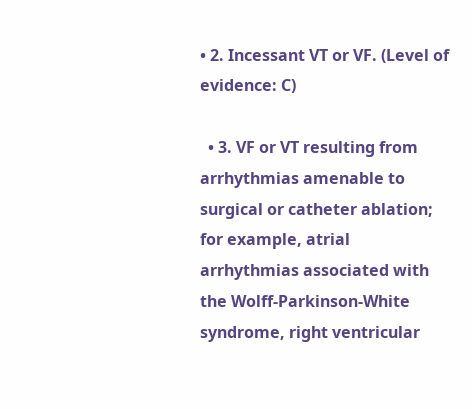• 2. Incessant VT or VF. (Level of evidence: C)

  • 3. VF or VT resulting from arrhythmias amenable to surgical or catheter ablation; for example, atrial arrhythmias associated with the Wolff-Parkinson-White syndrome, right ventricular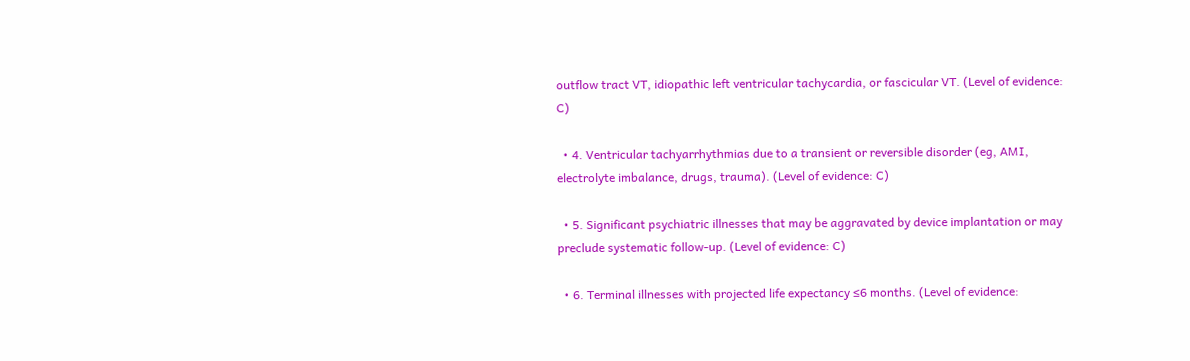outflow tract VT, idiopathic left ventricular tachycardia, or fascicular VT. (Level of evidence: C)

  • 4. Ventricular tachyarrhythmias due to a transient or reversible disorder (eg, AMI, electrolyte imbalance, drugs, trauma). (Level of evidence: C)

  • 5. Significant psychiatric illnesses that may be aggravated by device implantation or may preclude systematic follow-up. (Level of evidence: C)

  • 6. Terminal illnesses with projected life expectancy ≤6 months. (Level of evidence: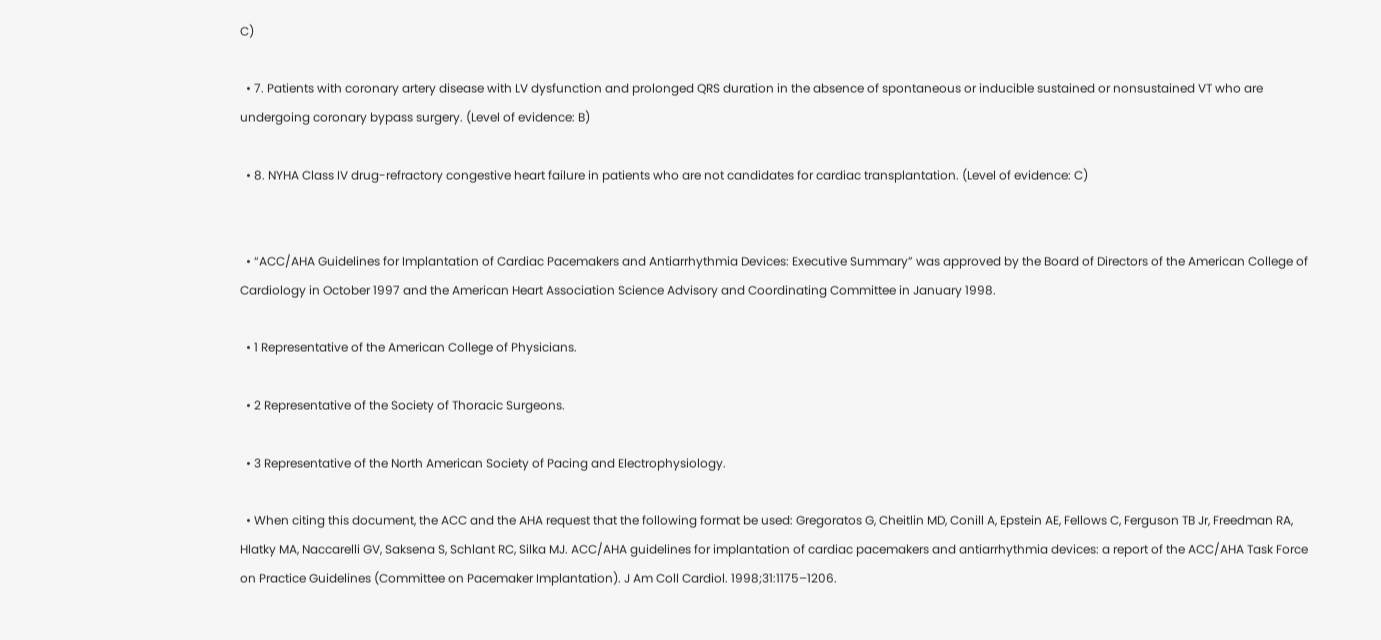C)

  • 7. Patients with coronary artery disease with LV dysfunction and prolonged QRS duration in the absence of spontaneous or inducible sustained or nonsustained VT who are undergoing coronary bypass surgery. (Level of evidence: B)

  • 8. NYHA Class IV drug-refractory congestive heart failure in patients who are not candidates for cardiac transplantation. (Level of evidence: C)


  • “ACC/AHA Guidelines for Implantation of Cardiac Pacemakers and Antiarrhythmia Devices: Executive Summary” was approved by the Board of Directors of the American College of Cardiology in October 1997 and the American Heart Association Science Advisory and Coordinating Committee in January 1998.

  • 1 Representative of the American College of Physicians.

  • 2 Representative of the Society of Thoracic Surgeons.

  • 3 Representative of the North American Society of Pacing and Electrophysiology.

  • When citing this document, the ACC and the AHA request that the following format be used: Gregoratos G, Cheitlin MD, Conill A, Epstein AE, Fellows C, Ferguson TB Jr, Freedman RA, Hlatky MA, Naccarelli GV, Saksena S, Schlant RC, Silka MJ. ACC/AHA guidelines for implantation of cardiac pacemakers and antiarrhythmia devices: a report of the ACC/AHA Task Force on Practice Guidelines (Committee on Pacemaker Implantation). J Am Coll Cardiol. 1998;31:1175–1206.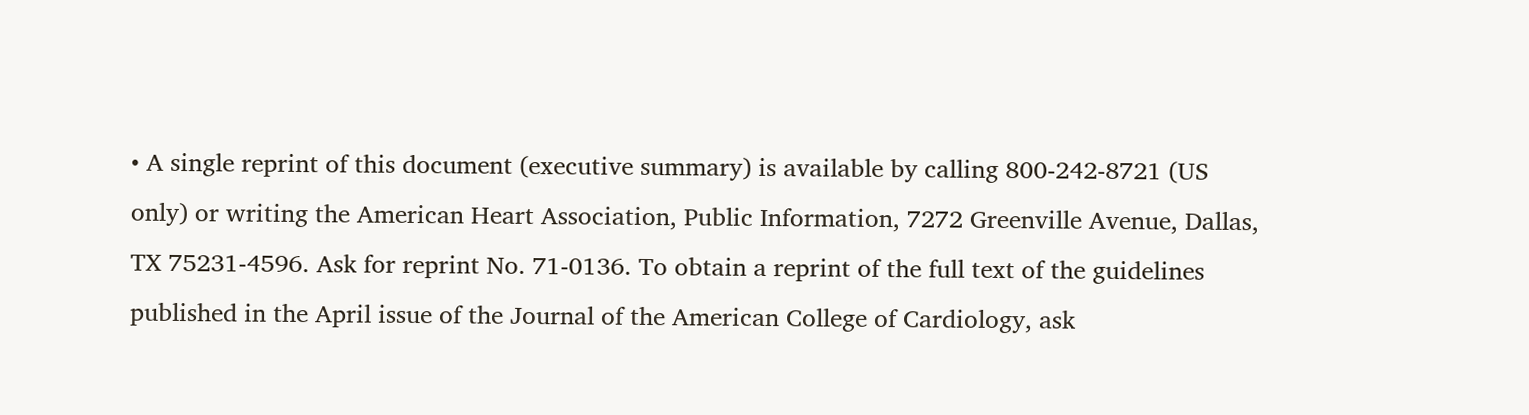• A single reprint of this document (executive summary) is available by calling 800-242-8721 (US only) or writing the American Heart Association, Public Information, 7272 Greenville Avenue, Dallas, TX 75231-4596. Ask for reprint No. 71-0136. To obtain a reprint of the full text of the guidelines published in the April issue of the Journal of the American College of Cardiology, ask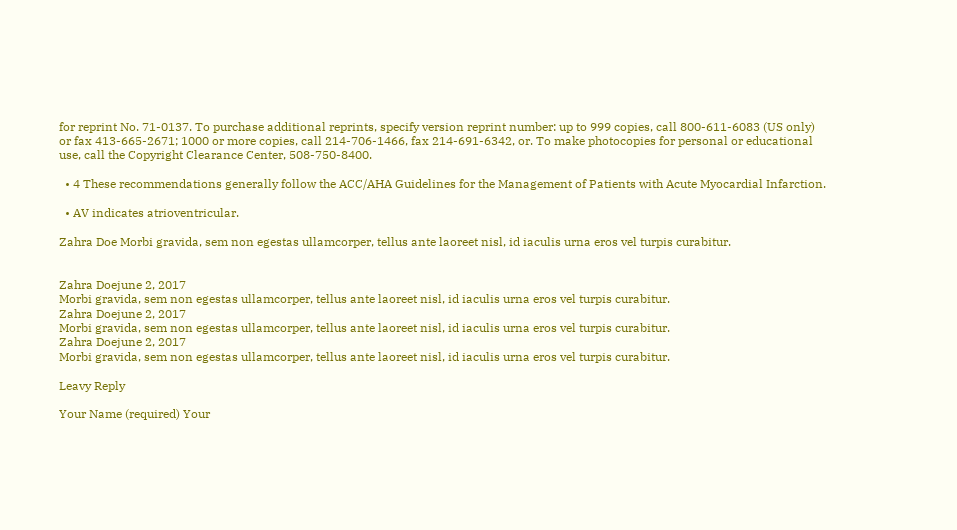for reprint No. 71-0137. To purchase additional reprints, specify version reprint number: up to 999 copies, call 800-611-6083 (US only) or fax 413-665-2671; 1000 or more copies, call 214-706-1466, fax 214-691-6342, or. To make photocopies for personal or educational use, call the Copyright Clearance Center, 508-750-8400.

  • 4 These recommendations generally follow the ACC/AHA Guidelines for the Management of Patients with Acute Myocardial Infarction.

  • AV indicates atrioventricular.

Zahra Doe Morbi gravida, sem non egestas ullamcorper, tellus ante laoreet nisl, id iaculis urna eros vel turpis curabitur.


Zahra Doejune 2, 2017
Morbi gravida, sem non egestas ullamcorper, tellus ante laoreet nisl, id iaculis urna eros vel turpis curabitur.
Zahra Doejune 2, 2017
Morbi gravida, sem non egestas ullamcorper, tellus ante laoreet nisl, id iaculis urna eros vel turpis curabitur.
Zahra Doejune 2, 2017
Morbi gravida, sem non egestas ullamcorper, tellus ante laoreet nisl, id iaculis urna eros vel turpis curabitur.

Leavy Reply

Your Name (required) Your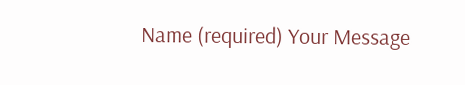Name (required) Your Message